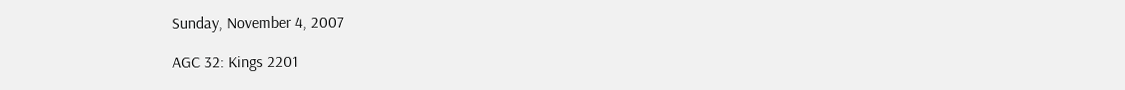Sunday, November 4, 2007

AGC 32: Kings 2201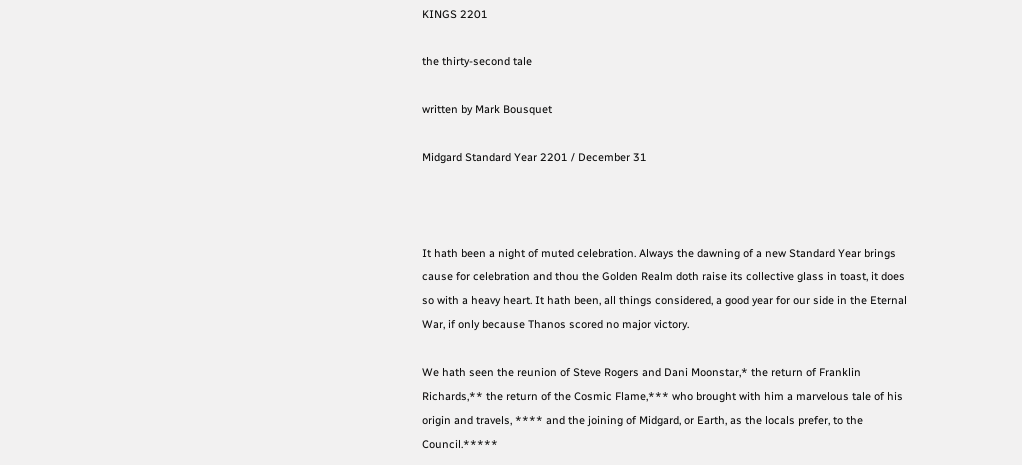KINGS 2201

the thirty-second tale

written by Mark Bousquet

Midgard Standard Year 2201 / December 31



It hath been a night of muted celebration. Always the dawning of a new Standard Year brings cause for celebration and thou the Golden Realm doth raise its collective glass in toast, it does so with a heavy heart. It hath been, all things considered, a good year for our side in the Eternal War, if only because Thanos scored no major victory.

We hath seen the reunion of Steve Rogers and Dani Moonstar,* the return of Franklin Richards,** the return of the Cosmic Flame,*** who brought with him a marvelous tale of his origin and travels, **** and the joining of Midgard, or Earth, as the locals prefer, to the Council.*****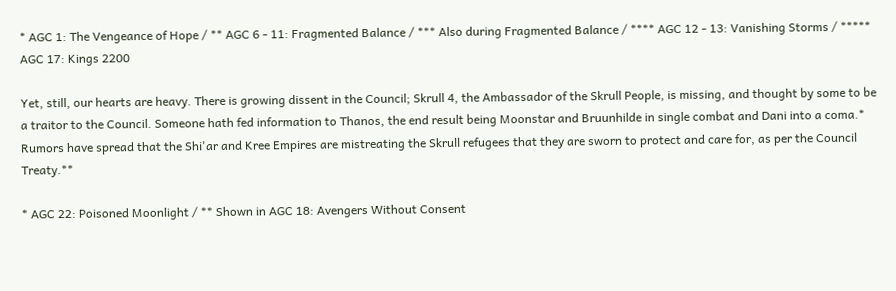* AGC 1: The Vengeance of Hope / ** AGC 6 - 11: Fragmented Balance / *** Also during Fragmented Balance / **** AGC 12 - 13: Vanishing Storms / ***** AGC 17: Kings 2200

Yet, still, our hearts are heavy. There is growing dissent in the Council; Skrull 4, the Ambassador of the Skrull People, is missing, and thought by some to be a traitor to the Council. Someone hath fed information to Thanos, the end result being Moonstar and Bruunhilde in single combat and Dani into a coma.* Rumors have spread that the Shi'ar and Kree Empires are mistreating the Skrull refugees that they are sworn to protect and care for, as per the Council Treaty.**

* AGC 22: Poisoned Moonlight / ** Shown in AGC 18: Avengers Without Consent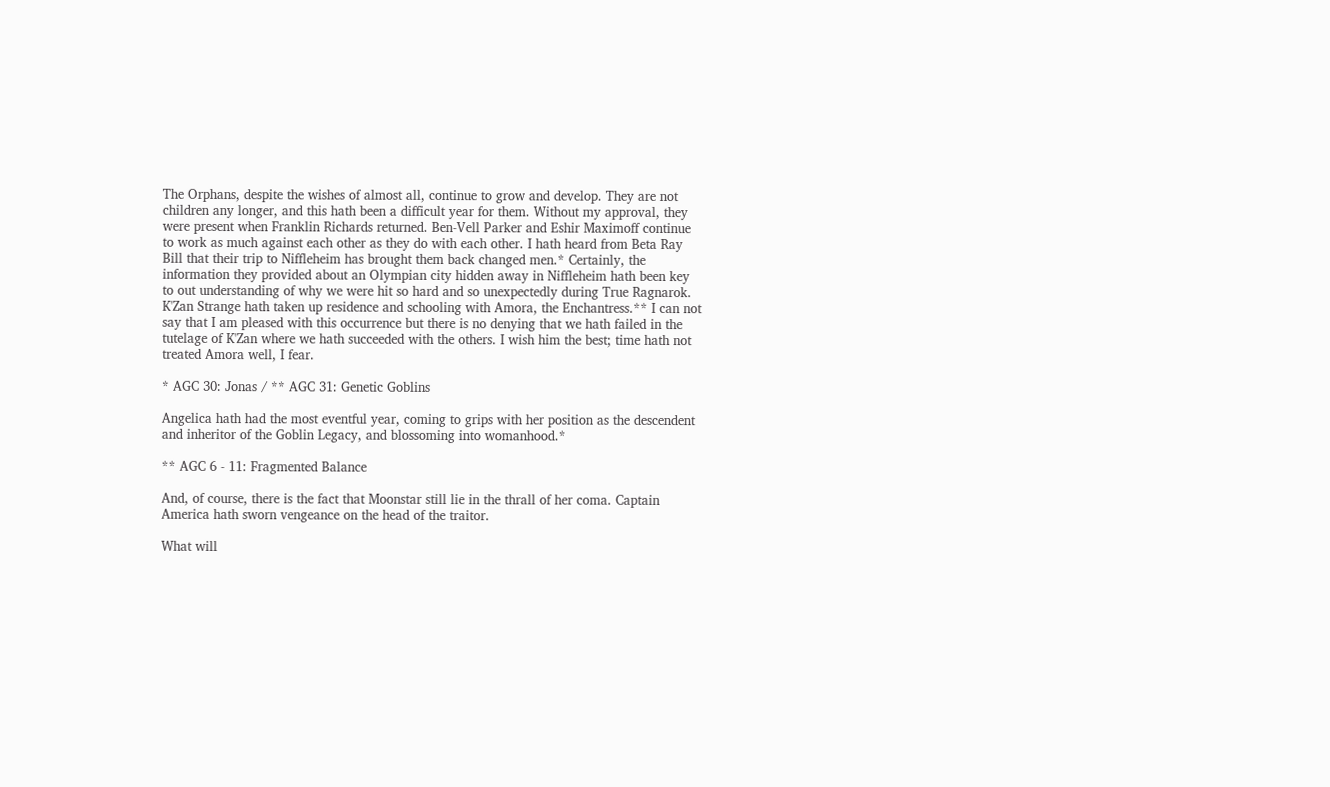The Orphans, despite the wishes of almost all, continue to grow and develop. They are not children any longer, and this hath been a difficult year for them. Without my approval, they were present when Franklin Richards returned. Ben-Vell Parker and Eshir Maximoff continue to work as much against each other as they do with each other. I hath heard from Beta Ray Bill that their trip to Niffleheim has brought them back changed men.* Certainly, the information they provided about an Olympian city hidden away in Niffleheim hath been key to out understanding of why we were hit so hard and so unexpectedly during True Ragnarok. K'Zan Strange hath taken up residence and schooling with Amora, the Enchantress.** I can not say that I am pleased with this occurrence but there is no denying that we hath failed in the tutelage of K'Zan where we hath succeeded with the others. I wish him the best; time hath not treated Amora well, I fear.

* AGC 30: Jonas / ** AGC 31: Genetic Goblins

Angelica hath had the most eventful year, coming to grips with her position as the descendent and inheritor of the Goblin Legacy, and blossoming into womanhood.*

** AGC 6 - 11: Fragmented Balance

And, of course, there is the fact that Moonstar still lie in the thrall of her coma. Captain America hath sworn vengeance on the head of the traitor.

What will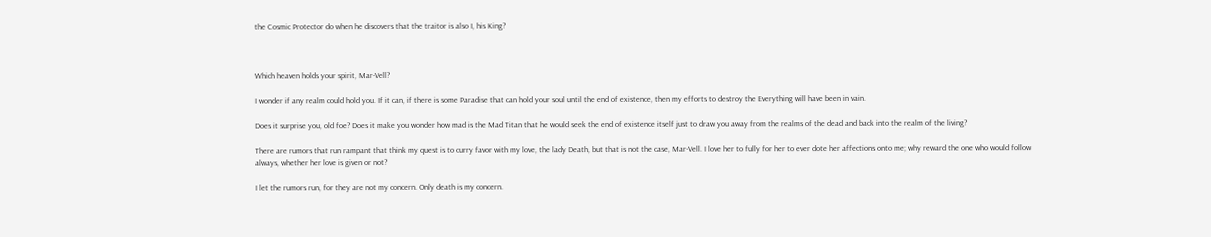the Cosmic Protector do when he discovers that the traitor is also I, his King?



Which heaven holds your spirit, Mar-Vell?

I wonder if any realm could hold you. If it can, if there is some Paradise that can hold your soul until the end of existence, then my efforts to destroy the Everything will have been in vain.

Does it surprise you, old foe? Does it make you wonder how mad is the Mad Titan that he would seek the end of existence itself just to draw you away from the realms of the dead and back into the realm of the living?

There are rumors that run rampant that think my quest is to curry favor with my love, the lady Death, but that is not the case, Mar-Vell. I love her to fully for her to ever dote her affections onto me; why reward the one who would follow always, whether her love is given or not?

I let the rumors run, for they are not my concern. Only death is my concern.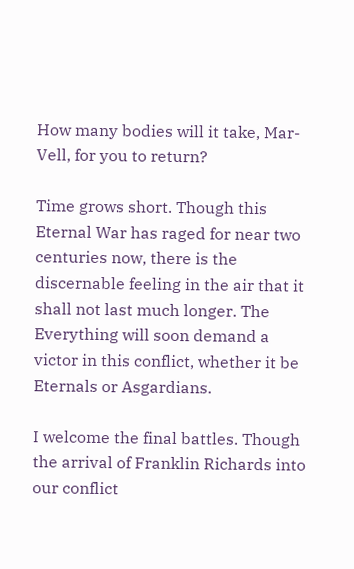How many bodies will it take, Mar-Vell, for you to return?

Time grows short. Though this Eternal War has raged for near two centuries now, there is the discernable feeling in the air that it shall not last much longer. The Everything will soon demand a victor in this conflict, whether it be Eternals or Asgardians.

I welcome the final battles. Though the arrival of Franklin Richards into our conflict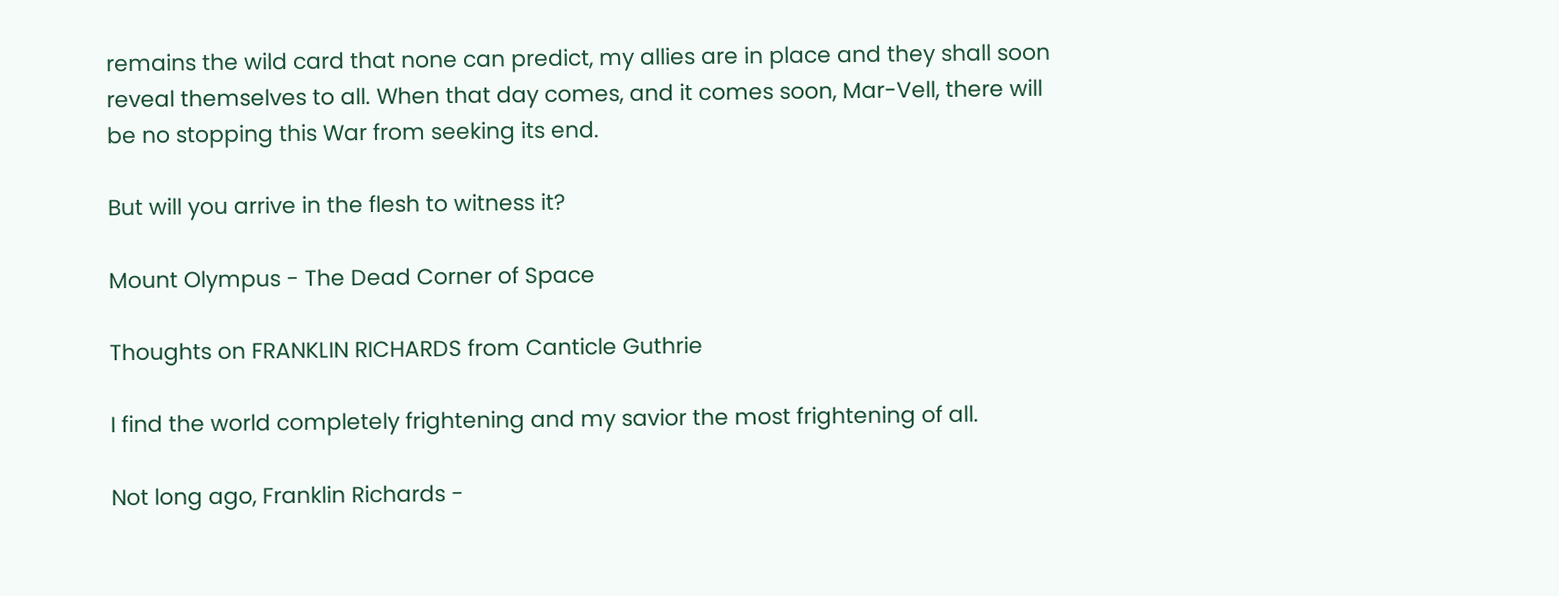remains the wild card that none can predict, my allies are in place and they shall soon reveal themselves to all. When that day comes, and it comes soon, Mar-Vell, there will be no stopping this War from seeking its end.

But will you arrive in the flesh to witness it?

Mount Olympus - The Dead Corner of Space

Thoughts on FRANKLIN RICHARDS from Canticle Guthrie

I find the world completely frightening and my savior the most frightening of all.

Not long ago, Franklin Richards -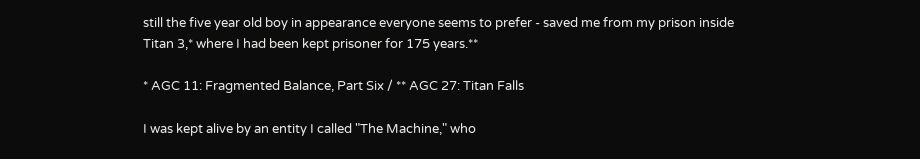still the five year old boy in appearance everyone seems to prefer - saved me from my prison inside Titan 3,* where I had been kept prisoner for 175 years.**

* AGC 11: Fragmented Balance, Part Six / ** AGC 27: Titan Falls

I was kept alive by an entity I called "The Machine," who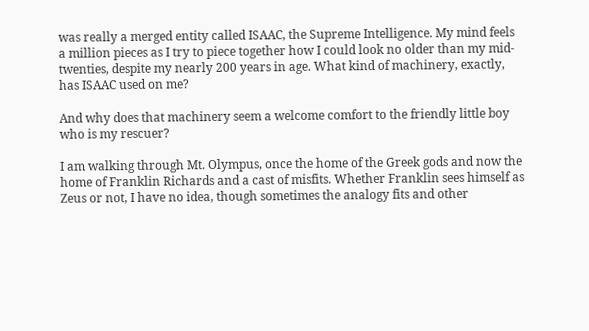was really a merged entity called ISAAC, the Supreme Intelligence. My mind feels a million pieces as I try to piece together how I could look no older than my mid-twenties, despite my nearly 200 years in age. What kind of machinery, exactly, has ISAAC used on me?

And why does that machinery seem a welcome comfort to the friendly little boy who is my rescuer?

I am walking through Mt. Olympus, once the home of the Greek gods and now the home of Franklin Richards and a cast of misfits. Whether Franklin sees himself as Zeus or not, I have no idea, though sometimes the analogy fits and other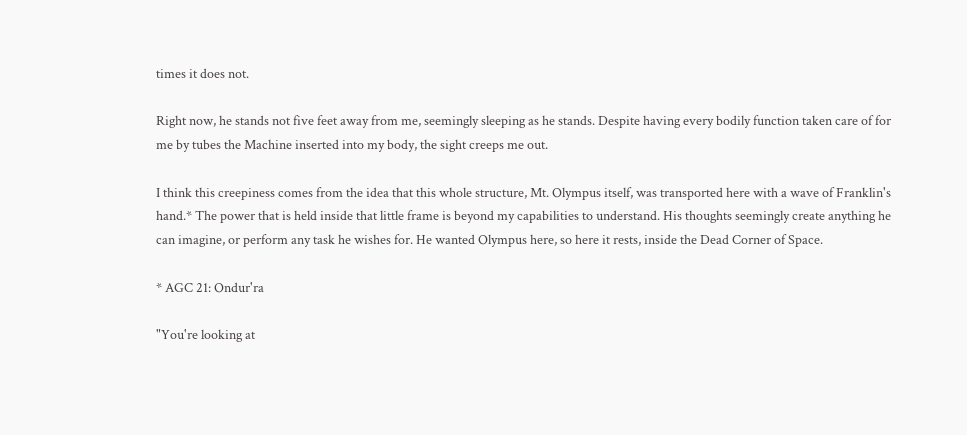times it does not.

Right now, he stands not five feet away from me, seemingly sleeping as he stands. Despite having every bodily function taken care of for me by tubes the Machine inserted into my body, the sight creeps me out.

I think this creepiness comes from the idea that this whole structure, Mt. Olympus itself, was transported here with a wave of Franklin's hand.* The power that is held inside that little frame is beyond my capabilities to understand. His thoughts seemingly create anything he can imagine, or perform any task he wishes for. He wanted Olympus here, so here it rests, inside the Dead Corner of Space.

* AGC 21: Ondur'ra

"You're looking at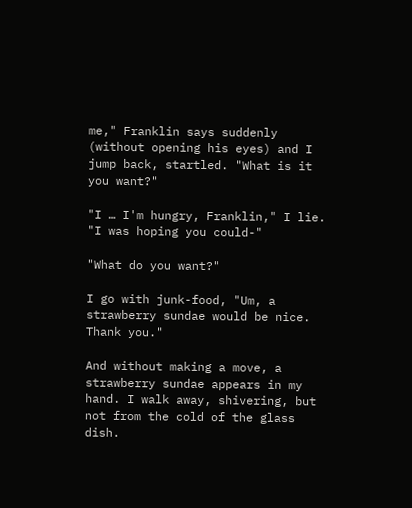me," Franklin says suddenly (without opening his eyes) and I jump back, startled. "What is it you want?"

"I … I'm hungry, Franklin," I lie. "I was hoping you could-"

"What do you want?"

I go with junk-food, "Um, a strawberry sundae would be nice. Thank you."

And without making a move, a strawberry sundae appears in my hand. I walk away, shivering, but not from the cold of the glass dish.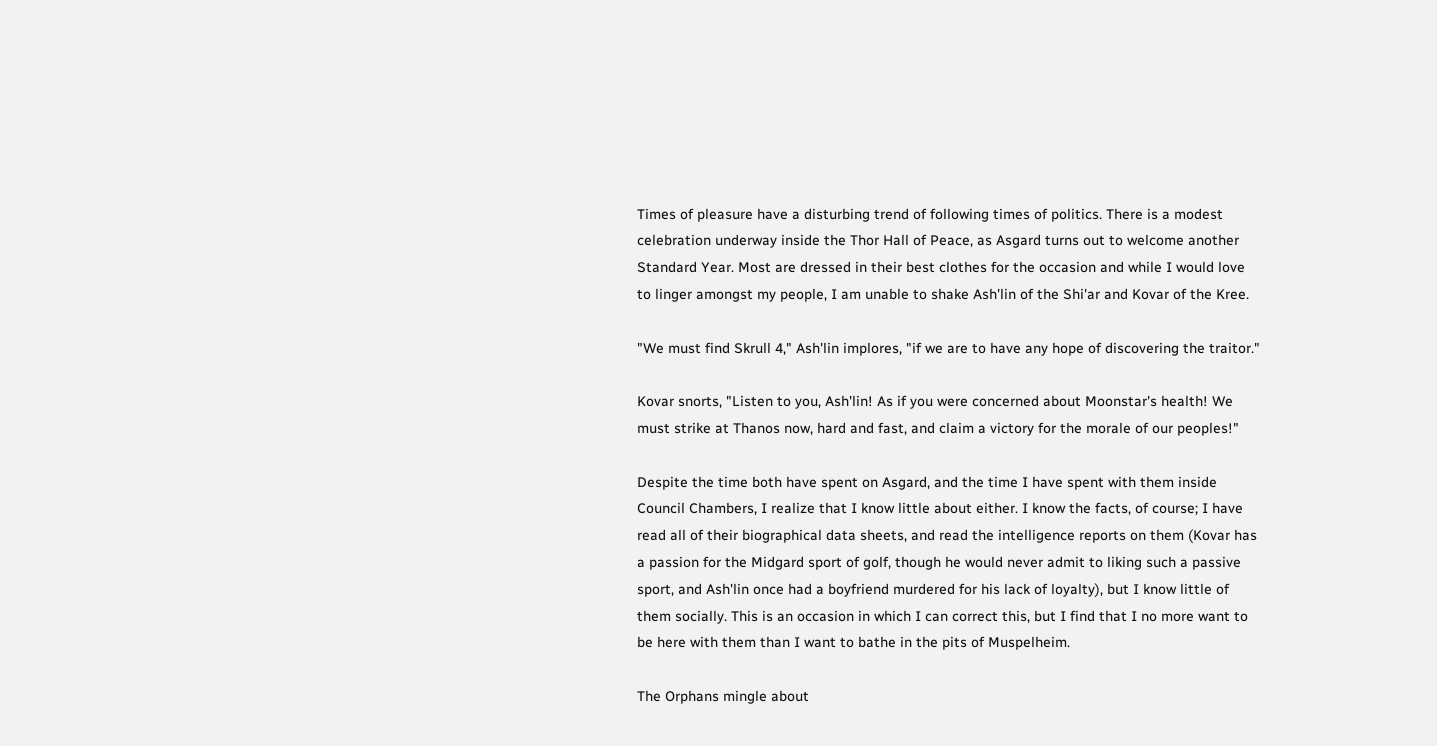Times of pleasure have a disturbing trend of following times of politics. There is a modest celebration underway inside the Thor Hall of Peace, as Asgard turns out to welcome another Standard Year. Most are dressed in their best clothes for the occasion and while I would love to linger amongst my people, I am unable to shake Ash'lin of the Shi'ar and Kovar of the Kree.

"We must find Skrull 4," Ash'lin implores, "if we are to have any hope of discovering the traitor."

Kovar snorts, "Listen to you, Ash'lin! As if you were concerned about Moonstar's health! We must strike at Thanos now, hard and fast, and claim a victory for the morale of our peoples!"

Despite the time both have spent on Asgard, and the time I have spent with them inside Council Chambers, I realize that I know little about either. I know the facts, of course; I have read all of their biographical data sheets, and read the intelligence reports on them (Kovar has a passion for the Midgard sport of golf, though he would never admit to liking such a passive sport, and Ash'lin once had a boyfriend murdered for his lack of loyalty), but I know little of them socially. This is an occasion in which I can correct this, but I find that I no more want to be here with them than I want to bathe in the pits of Muspelheim.

The Orphans mingle about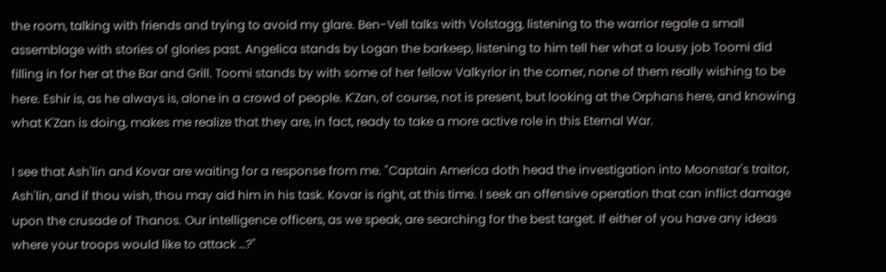the room, talking with friends and trying to avoid my glare. Ben-Vell talks with Volstagg, listening to the warrior regale a small assemblage with stories of glories past. Angelica stands by Logan the barkeep, listening to him tell her what a lousy job Toomi did filling in for her at the Bar and Grill. Toomi stands by with some of her fellow Valkyrior in the corner, none of them really wishing to be here. Eshir is, as he always is, alone in a crowd of people. K'Zan, of course, not is present, but looking at the Orphans here, and knowing what K'Zan is doing, makes me realize that they are, in fact, ready to take a more active role in this Eternal War.

I see that Ash'lin and Kovar are waiting for a response from me. "Captain America doth head the investigation into Moonstar's traitor, Ash'lin, and if thou wish, thou may aid him in his task. Kovar is right, at this time. I seek an offensive operation that can inflict damage upon the crusade of Thanos. Our intelligence officers, as we speak, are searching for the best target. If either of you have any ideas where your troops would like to attack …?"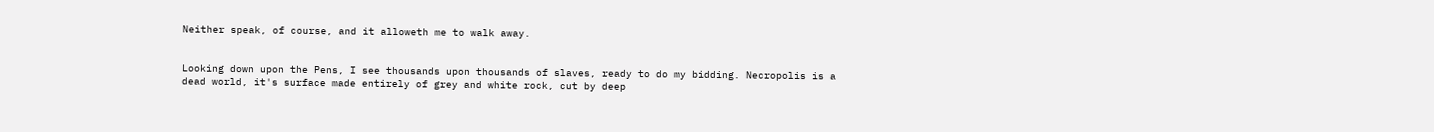Neither speak, of course, and it alloweth me to walk away.


Looking down upon the Pens, I see thousands upon thousands of slaves, ready to do my bidding. Necropolis is a dead world, it's surface made entirely of grey and white rock, cut by deep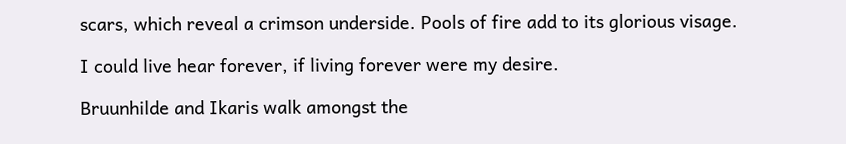scars, which reveal a crimson underside. Pools of fire add to its glorious visage.

I could live hear forever, if living forever were my desire.

Bruunhilde and Ikaris walk amongst the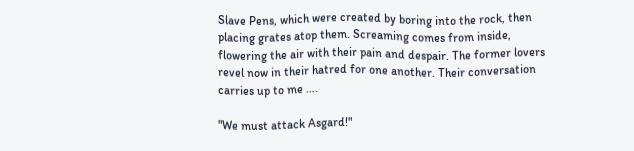Slave Pens, which were created by boring into the rock, then placing grates atop them. Screaming comes from inside, flowering the air with their pain and despair. The former lovers revel now in their hatred for one another. Their conversation carries up to me ….

"We must attack Asgard!"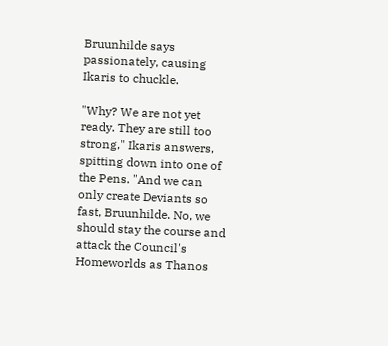Bruunhilde says passionately, causing Ikaris to chuckle.

"Why? We are not yet ready. They are still too strong," Ikaris answers, spitting down into one of the Pens. "And we can only create Deviants so fast, Bruunhilde. No, we should stay the course and attack the Council's Homeworlds as Thanos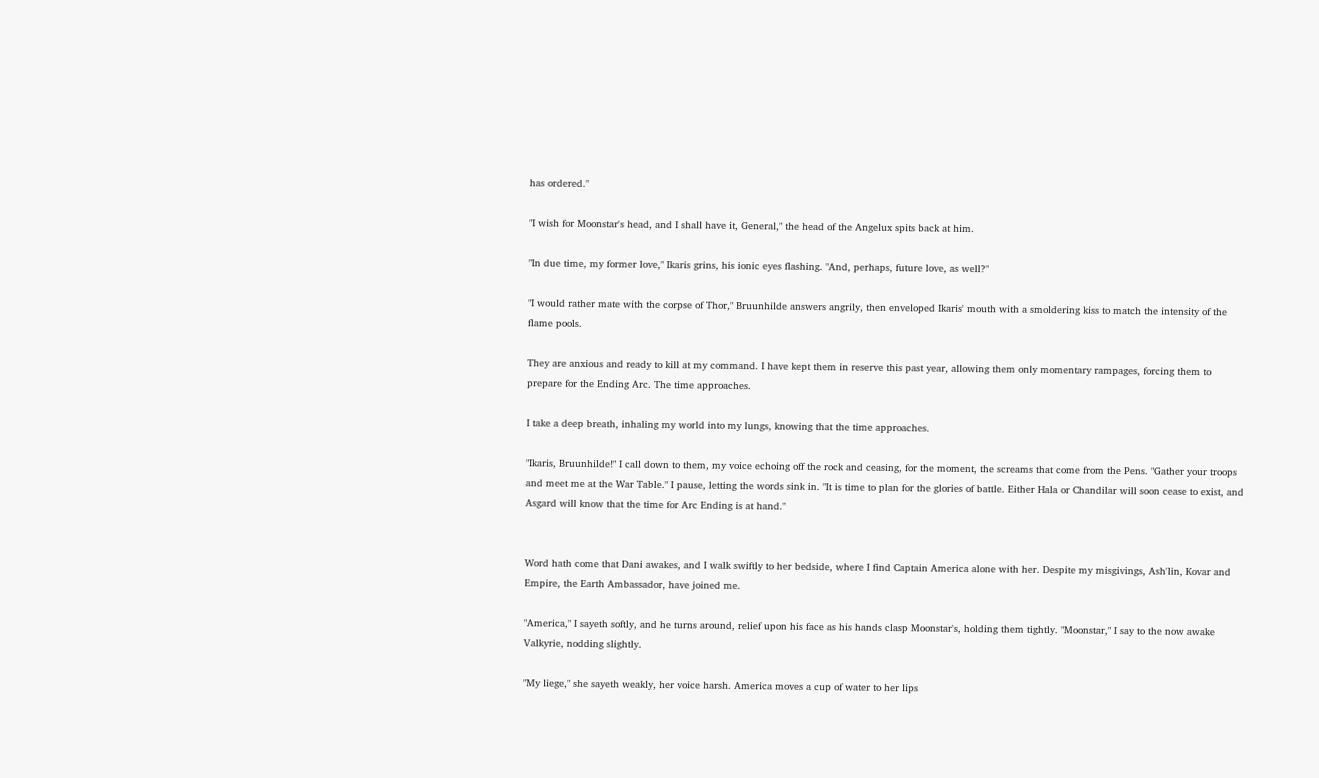has ordered."

"I wish for Moonstar's head, and I shall have it, General," the head of the Angelux spits back at him.

"In due time, my former love," Ikaris grins, his ionic eyes flashing. "And, perhaps, future love, as well?"

"I would rather mate with the corpse of Thor," Bruunhilde answers angrily, then enveloped Ikaris' mouth with a smoldering kiss to match the intensity of the flame pools.

They are anxious and ready to kill at my command. I have kept them in reserve this past year, allowing them only momentary rampages, forcing them to prepare for the Ending Arc. The time approaches.

I take a deep breath, inhaling my world into my lungs, knowing that the time approaches.

"Ikaris, Bruunhilde!" I call down to them, my voice echoing off the rock and ceasing, for the moment, the screams that come from the Pens. "Gather your troops and meet me at the War Table." I pause, letting the words sink in. "It is time to plan for the glories of battle. Either Hala or Chandilar will soon cease to exist, and Asgard will know that the time for Arc Ending is at hand."


Word hath come that Dani awakes, and I walk swiftly to her bedside, where I find Captain America alone with her. Despite my misgivings, Ash'lin, Kovar and Empire, the Earth Ambassador, have joined me.

"America," I sayeth softly, and he turns around, relief upon his face as his hands clasp Moonstar's, holding them tightly. "Moonstar," I say to the now awake Valkyrie, nodding slightly.

"My liege," she sayeth weakly, her voice harsh. America moves a cup of water to her lips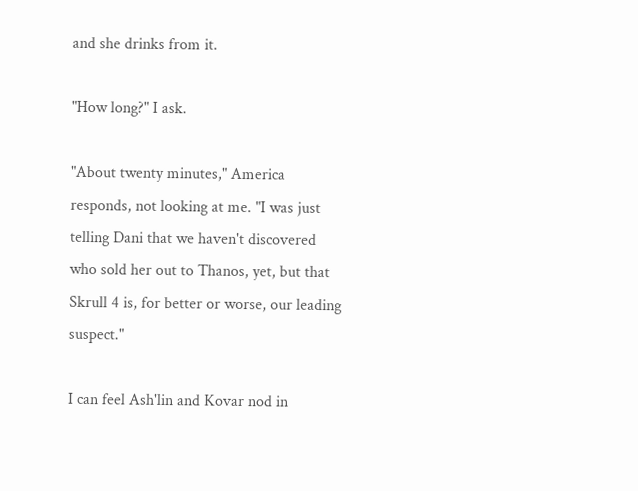and she drinks from it.

"How long?" I ask.

"About twenty minutes," America responds, not looking at me. "I was just telling Dani that we haven't discovered who sold her out to Thanos, yet, but that Skrull 4 is, for better or worse, our leading suspect."

I can feel Ash'lin and Kovar nod in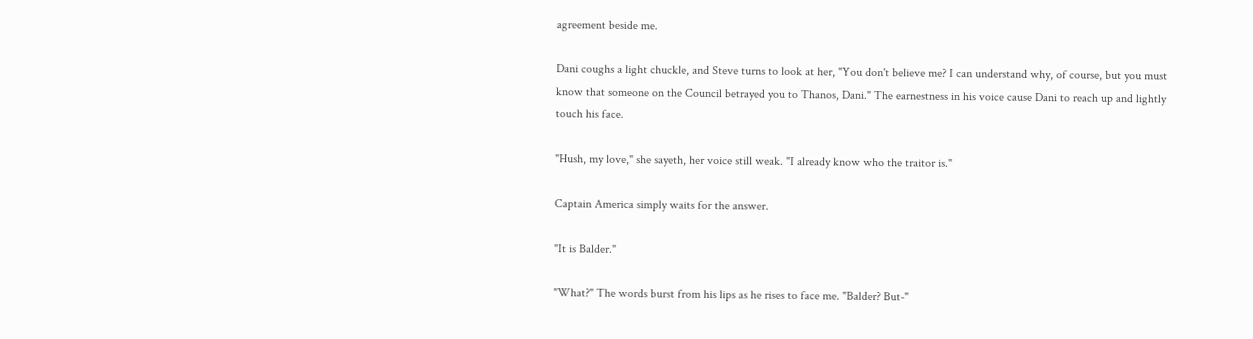agreement beside me.

Dani coughs a light chuckle, and Steve turns to look at her, "You don't believe me? I can understand why, of course, but you must know that someone on the Council betrayed you to Thanos, Dani." The earnestness in his voice cause Dani to reach up and lightly touch his face.

"Hush, my love," she sayeth, her voice still weak. "I already know who the traitor is."

Captain America simply waits for the answer.

"It is Balder."

"What?" The words burst from his lips as he rises to face me. "Balder? But-"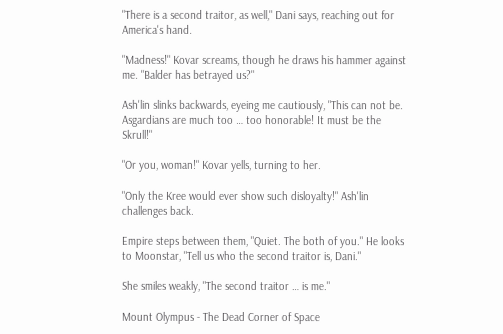"There is a second traitor, as well," Dani says, reaching out for America's hand.

"Madness!" Kovar screams, though he draws his hammer against me. "Balder has betrayed us?"

Ash'lin slinks backwards, eyeing me cautiously, "This can not be. Asgardians are much too … too honorable! It must be the Skrull!"

"Or you, woman!" Kovar yells, turning to her.

"Only the Kree would ever show such disloyalty!" Ash'lin challenges back.

Empire steps between them, "Quiet. The both of you." He looks to Moonstar, "Tell us who the second traitor is, Dani."

She smiles weakly, "The second traitor … is me."

Mount Olympus - The Dead Corner of Space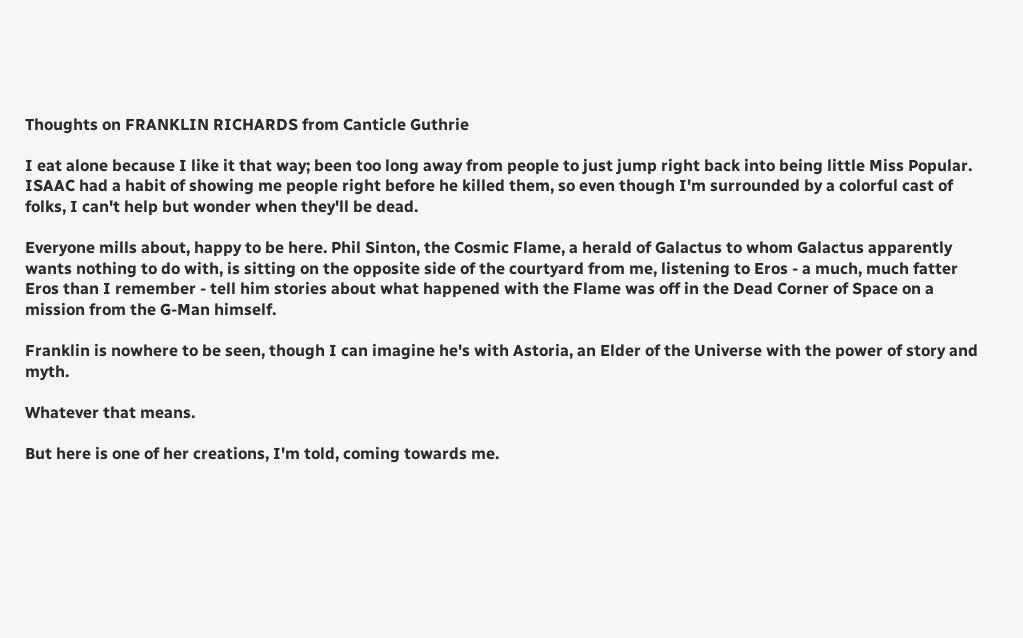Thoughts on FRANKLIN RICHARDS from Canticle Guthrie

I eat alone because I like it that way; been too long away from people to just jump right back into being little Miss Popular. ISAAC had a habit of showing me people right before he killed them, so even though I'm surrounded by a colorful cast of folks, I can't help but wonder when they'll be dead.

Everyone mills about, happy to be here. Phil Sinton, the Cosmic Flame, a herald of Galactus to whom Galactus apparently wants nothing to do with, is sitting on the opposite side of the courtyard from me, listening to Eros - a much, much fatter Eros than I remember - tell him stories about what happened with the Flame was off in the Dead Corner of Space on a mission from the G-Man himself.

Franklin is nowhere to be seen, though I can imagine he's with Astoria, an Elder of the Universe with the power of story and myth.

Whatever that means.

But here is one of her creations, I'm told, coming towards me.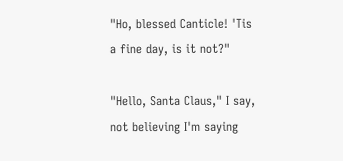"Ho, blessed Canticle! 'Tis a fine day, is it not?"

"Hello, Santa Claus," I say, not believing I'm saying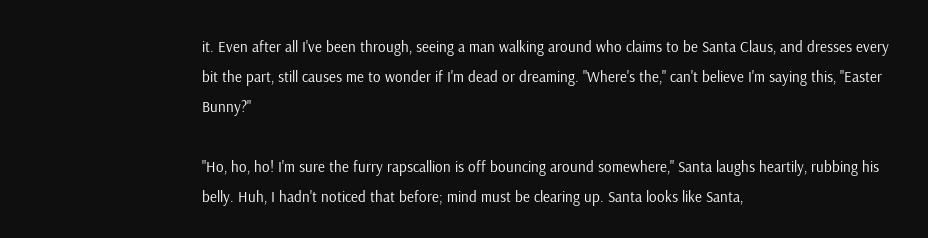it. Even after all I've been through, seeing a man walking around who claims to be Santa Claus, and dresses every bit the part, still causes me to wonder if I'm dead or dreaming. "Where's the," can't believe I'm saying this, "Easter Bunny?"

"Ho, ho, ho! I'm sure the furry rapscallion is off bouncing around somewhere," Santa laughs heartily, rubbing his belly. Huh, I hadn't noticed that before; mind must be clearing up. Santa looks like Santa,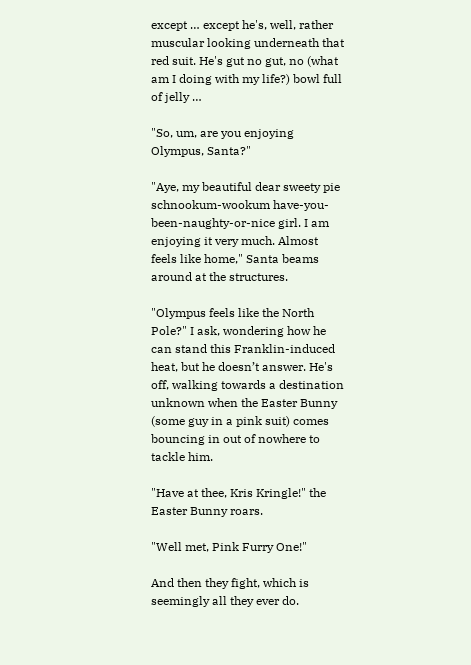except … except he's, well, rather muscular looking underneath that red suit. He's gut no gut, no (what am I doing with my life?) bowl full of jelly …

"So, um, are you enjoying Olympus, Santa?"

"Aye, my beautiful dear sweety pie schnookum-wookum have-you-been-naughty-or-nice girl. I am enjoying it very much. Almost feels like home," Santa beams around at the structures.

"Olympus feels like the North Pole?" I ask, wondering how he can stand this Franklin-induced heat, but he doesn’t answer. He's off, walking towards a destination unknown when the Easter Bunny (some guy in a pink suit) comes bouncing in out of nowhere to tackle him.

"Have at thee, Kris Kringle!" the Easter Bunny roars.

"Well met, Pink Furry One!"

And then they fight, which is seemingly all they ever do.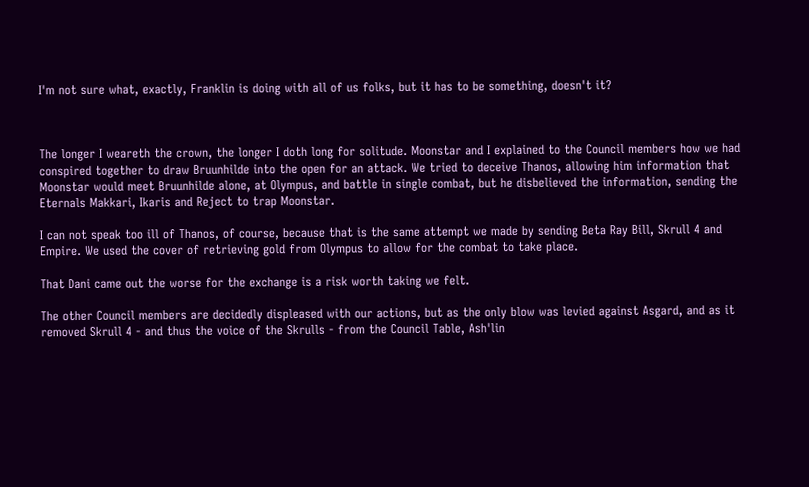I'm not sure what, exactly, Franklin is doing with all of us folks, but it has to be something, doesn't it?



The longer I weareth the crown, the longer I doth long for solitude. Moonstar and I explained to the Council members how we had conspired together to draw Bruunhilde into the open for an attack. We tried to deceive Thanos, allowing him information that Moonstar would meet Bruunhilde alone, at Olympus, and battle in single combat, but he disbelieved the information, sending the Eternals Makkari, Ikaris and Reject to trap Moonstar.

I can not speak too ill of Thanos, of course, because that is the same attempt we made by sending Beta Ray Bill, Skrull 4 and Empire. We used the cover of retrieving gold from Olympus to allow for the combat to take place.

That Dani came out the worse for the exchange is a risk worth taking we felt.

The other Council members are decidedly displeased with our actions, but as the only blow was levied against Asgard, and as it removed Skrull 4 - and thus the voice of the Skrulls - from the Council Table, Ash'lin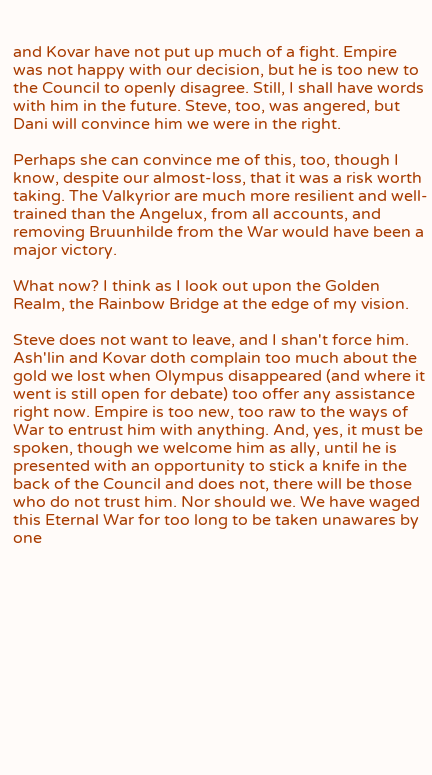and Kovar have not put up much of a fight. Empire was not happy with our decision, but he is too new to the Council to openly disagree. Still, I shall have words with him in the future. Steve, too, was angered, but Dani will convince him we were in the right.

Perhaps she can convince me of this, too, though I know, despite our almost-loss, that it was a risk worth taking. The Valkyrior are much more resilient and well-trained than the Angelux, from all accounts, and removing Bruunhilde from the War would have been a major victory.

What now? I think as I look out upon the Golden Realm, the Rainbow Bridge at the edge of my vision.

Steve does not want to leave, and I shan't force him. Ash'lin and Kovar doth complain too much about the gold we lost when Olympus disappeared (and where it went is still open for debate) too offer any assistance right now. Empire is too new, too raw to the ways of War to entrust him with anything. And, yes, it must be spoken, though we welcome him as ally, until he is presented with an opportunity to stick a knife in the back of the Council and does not, there will be those who do not trust him. Nor should we. We have waged this Eternal War for too long to be taken unawares by one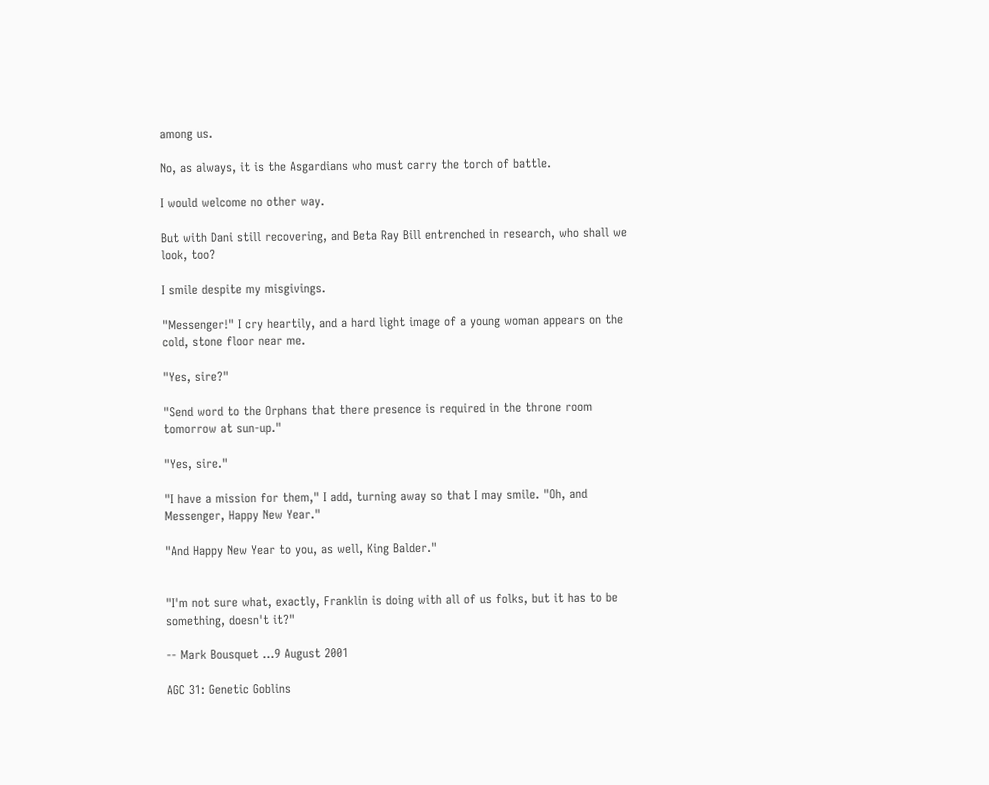among us.

No, as always, it is the Asgardians who must carry the torch of battle.

I would welcome no other way.

But with Dani still recovering, and Beta Ray Bill entrenched in research, who shall we look, too?

I smile despite my misgivings.

"Messenger!" I cry heartily, and a hard light image of a young woman appears on the cold, stone floor near me.

"Yes, sire?"

"Send word to the Orphans that there presence is required in the throne room tomorrow at sun-up."

"Yes, sire."

"I have a mission for them," I add, turning away so that I may smile. "Oh, and Messenger, Happy New Year."

"And Happy New Year to you, as well, King Balder."


"I'm not sure what, exactly, Franklin is doing with all of us folks, but it has to be something, doesn't it?"

-- Mark Bousquet …9 August 2001

AGC 31: Genetic Goblins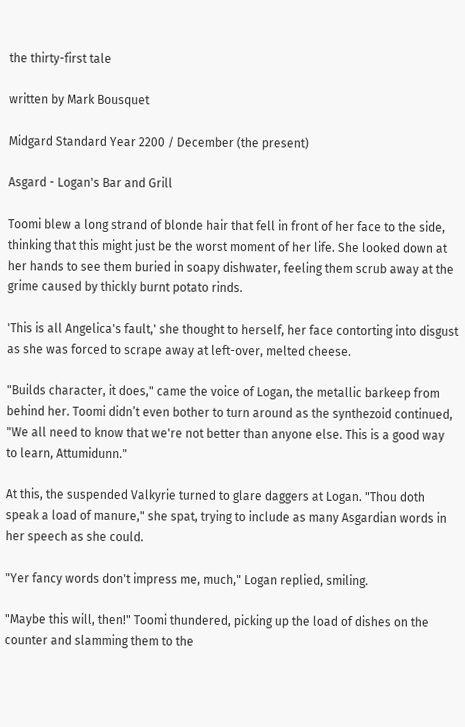the thirty-first tale

written by Mark Bousquet

Midgard Standard Year 2200 / December (the present)

Asgard - Logan's Bar and Grill

Toomi blew a long strand of blonde hair that fell in front of her face to the side, thinking that this might just be the worst moment of her life. She looked down at her hands to see them buried in soapy dishwater, feeling them scrub away at the grime caused by thickly burnt potato rinds.

'This is all Angelica's fault,' she thought to herself, her face contorting into disgust as she was forced to scrape away at left-over, melted cheese.

"Builds character, it does," came the voice of Logan, the metallic barkeep from behind her. Toomi didn’t even bother to turn around as the synthezoid continued, "We all need to know that we're not better than anyone else. This is a good way to learn, Attumidunn."

At this, the suspended Valkyrie turned to glare daggers at Logan. "Thou doth speak a load of manure," she spat, trying to include as many Asgardian words in her speech as she could.

"Yer fancy words don't impress me, much," Logan replied, smiling.

"Maybe this will, then!" Toomi thundered, picking up the load of dishes on the counter and slamming them to the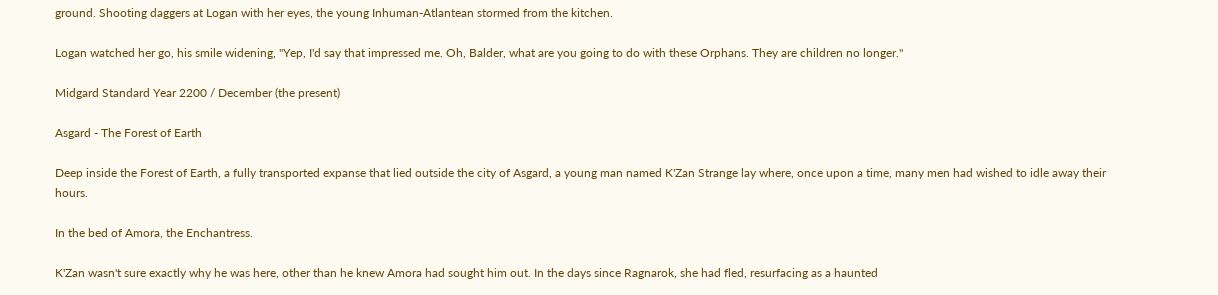ground. Shooting daggers at Logan with her eyes, the young Inhuman-Atlantean stormed from the kitchen.

Logan watched her go, his smile widening, "Yep, I'd say that impressed me. Oh, Balder, what are you going to do with these Orphans. They are children no longer."

Midgard Standard Year 2200 / December (the present)

Asgard - The Forest of Earth

Deep inside the Forest of Earth, a fully transported expanse that lied outside the city of Asgard, a young man named K'Zan Strange lay where, once upon a time, many men had wished to idle away their hours.

In the bed of Amora, the Enchantress.

K'Zan wasn't sure exactly why he was here, other than he knew Amora had sought him out. In the days since Ragnarok, she had fled, resurfacing as a haunted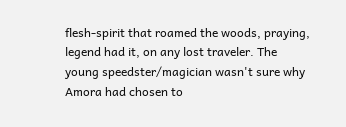flesh-spirit that roamed the woods, praying, legend had it, on any lost traveler. The young speedster/magician wasn't sure why Amora had chosen to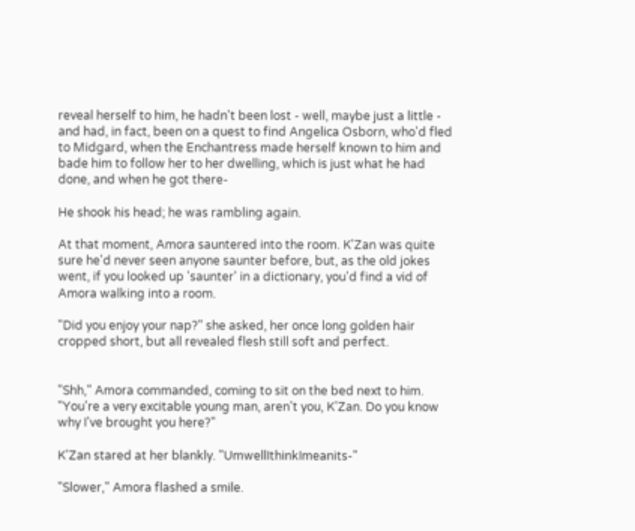reveal herself to him, he hadn't been lost - well, maybe just a little - and had, in fact, been on a quest to find Angelica Osborn, who'd fled to Midgard, when the Enchantress made herself known to him and bade him to follow her to her dwelling, which is just what he had done, and when he got there-

He shook his head; he was rambling again.

At that moment, Amora sauntered into the room. K'Zan was quite sure he'd never seen anyone saunter before, but, as the old jokes went, if you looked up 'saunter' in a dictionary, you'd find a vid of Amora walking into a room.

"Did you enjoy your nap?" she asked, her once long golden hair cropped short, but all revealed flesh still soft and perfect.


"Shh," Amora commanded, coming to sit on the bed next to him. "You're a very excitable young man, aren't you, K'Zan. Do you know why I've brought you here?"

K'Zan stared at her blankly. "UmwellIthinkImeanits-"

"Slower," Amora flashed a smile.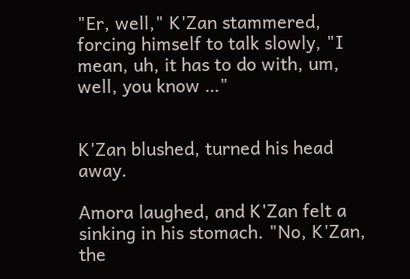"Er, well," K'Zan stammered, forcing himself to talk slowly, "I mean, uh, it has to do with, um, well, you know …"


K'Zan blushed, turned his head away.

Amora laughed, and K'Zan felt a sinking in his stomach. "No, K'Zan, the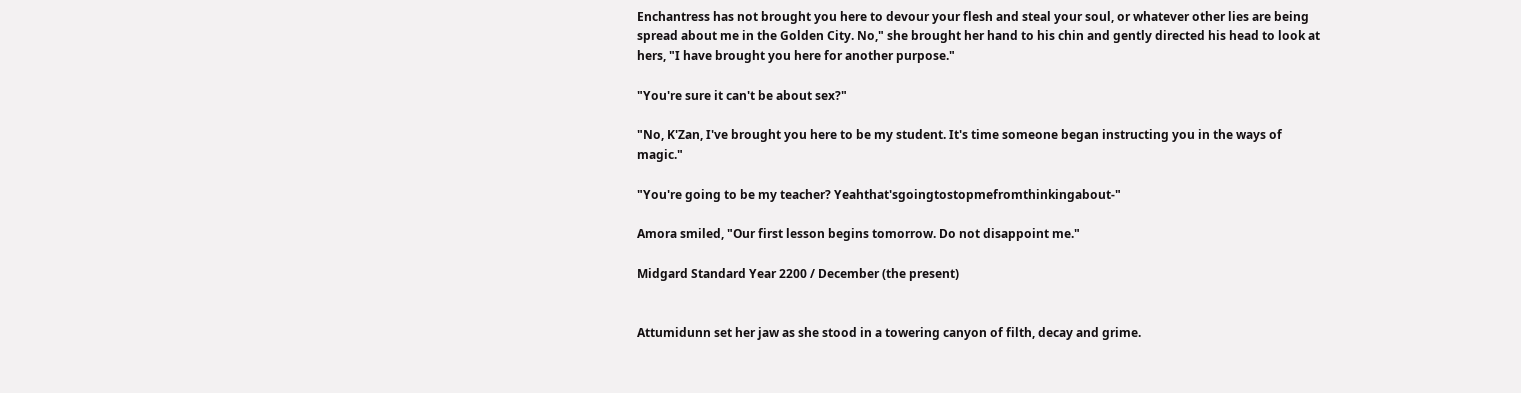Enchantress has not brought you here to devour your flesh and steal your soul, or whatever other lies are being spread about me in the Golden City. No," she brought her hand to his chin and gently directed his head to look at hers, "I have brought you here for another purpose."

"You're sure it can't be about sex?"

"No, K'Zan, I've brought you here to be my student. It's time someone began instructing you in the ways of magic."

"You're going to be my teacher? Yeahthat'sgoingtostopmefromthinkingabout-"

Amora smiled, "Our first lesson begins tomorrow. Do not disappoint me."

Midgard Standard Year 2200 / December (the present)


Attumidunn set her jaw as she stood in a towering canyon of filth, decay and grime.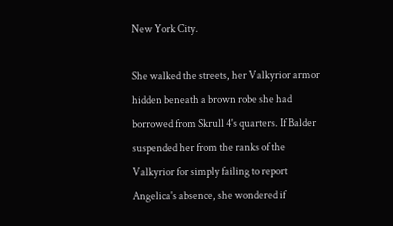New York City.

She walked the streets, her Valkyrior armor hidden beneath a brown robe she had borrowed from Skrull 4's quarters. If Balder suspended her from the ranks of the Valkyrior for simply failing to report Angelica's absence, she wondered if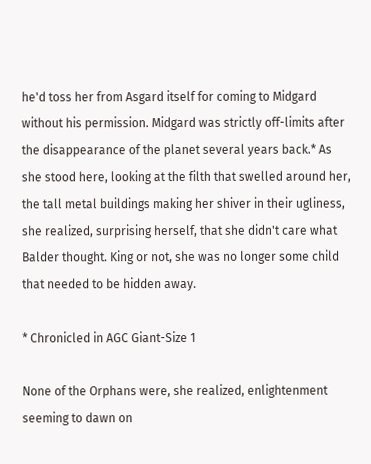he'd toss her from Asgard itself for coming to Midgard without his permission. Midgard was strictly off-limits after the disappearance of the planet several years back.* As she stood here, looking at the filth that swelled around her, the tall metal buildings making her shiver in their ugliness, she realized, surprising herself, that she didn't care what Balder thought. King or not, she was no longer some child that needed to be hidden away.

* Chronicled in AGC Giant-Size 1

None of the Orphans were, she realized, enlightenment seeming to dawn on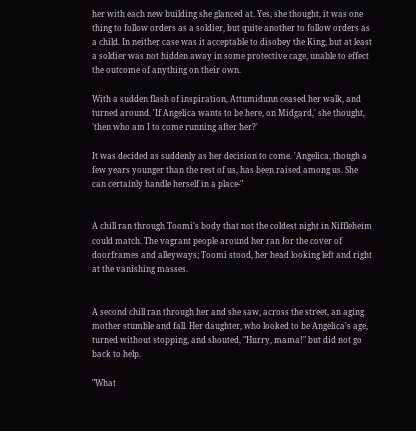her with each new building she glanced at. Yes, she thought, it was one thing to follow orders as a soldier, but quite another to follow orders as a child. In neither case was it acceptable to disobey the King, but at least a soldier was not hidden away in some protective cage, unable to effect the outcome of anything on their own.

With a sudden flash of inspiration, Attumidunn ceased her walk, and turned around. 'If Angelica wants to be here, on Midgard,' she thought, 'then who am I to come running after her?'

It was decided as suddenly as her decision to come. 'Angelica, though a few years younger than the rest of us, has been raised among us. She can certainly handle herself in a place-"


A chill ran through Toomi's body that not the coldest night in Niffleheim could match. The vagrant people around her ran for the cover of doorframes and alleyways; Toomi stood, her head looking left and right at the vanishing masses.


A second chill ran through her and she saw, across the street, an aging mother stumble and fall. Her daughter, who looked to be Angelica's age, turned without stopping, and shouted, "Hurry, mama!" but did not go back to help.

"What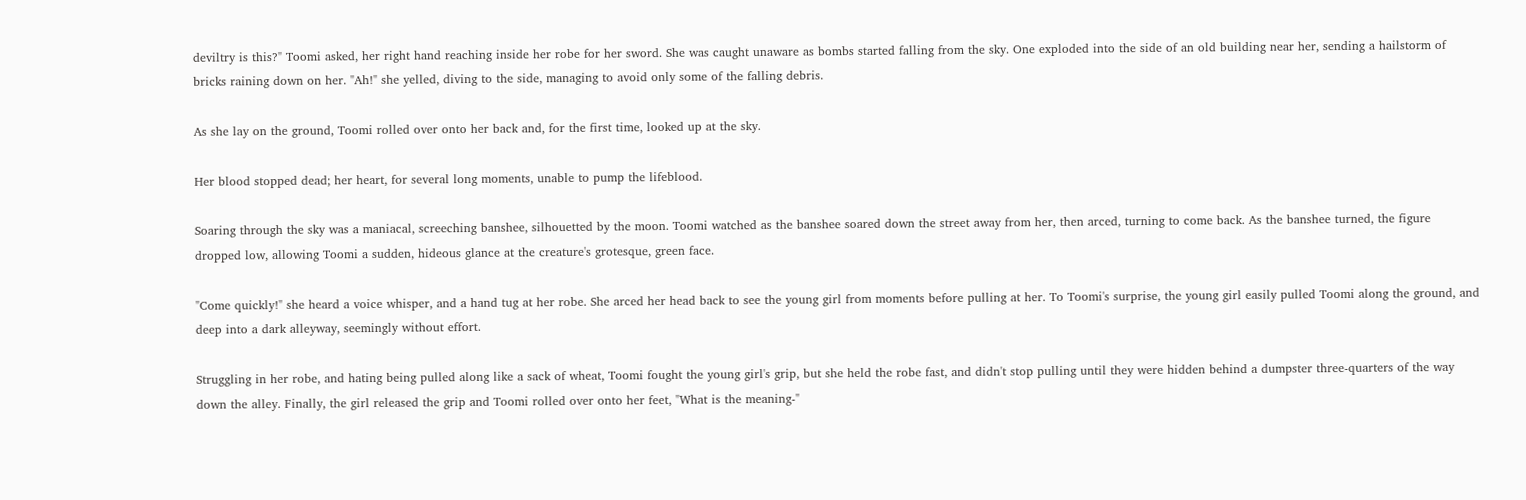deviltry is this?" Toomi asked, her right hand reaching inside her robe for her sword. She was caught unaware as bombs started falling from the sky. One exploded into the side of an old building near her, sending a hailstorm of bricks raining down on her. "Ah!" she yelled, diving to the side, managing to avoid only some of the falling debris.

As she lay on the ground, Toomi rolled over onto her back and, for the first time, looked up at the sky.

Her blood stopped dead; her heart, for several long moments, unable to pump the lifeblood.

Soaring through the sky was a maniacal, screeching banshee, silhouetted by the moon. Toomi watched as the banshee soared down the street away from her, then arced, turning to come back. As the banshee turned, the figure dropped low, allowing Toomi a sudden, hideous glance at the creature's grotesque, green face.

"Come quickly!" she heard a voice whisper, and a hand tug at her robe. She arced her head back to see the young girl from moments before pulling at her. To Toomi's surprise, the young girl easily pulled Toomi along the ground, and deep into a dark alleyway, seemingly without effort.

Struggling in her robe, and hating being pulled along like a sack of wheat, Toomi fought the young girl's grip, but she held the robe fast, and didn't stop pulling until they were hidden behind a dumpster three-quarters of the way down the alley. Finally, the girl released the grip and Toomi rolled over onto her feet, "What is the meaning-"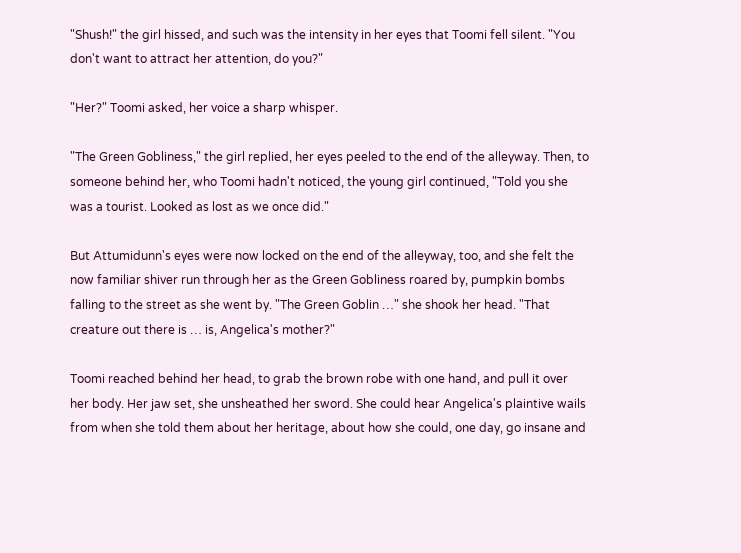"Shush!" the girl hissed, and such was the intensity in her eyes that Toomi fell silent. "You don't want to attract her attention, do you?"

"Her?" Toomi asked, her voice a sharp whisper.

"The Green Gobliness," the girl replied, her eyes peeled to the end of the alleyway. Then, to someone behind her, who Toomi hadn't noticed, the young girl continued, "Told you she was a tourist. Looked as lost as we once did."

But Attumidunn's eyes were now locked on the end of the alleyway, too, and she felt the now familiar shiver run through her as the Green Gobliness roared by, pumpkin bombs falling to the street as she went by. "The Green Goblin …" she shook her head. "That creature out there is … is, Angelica's mother?"

Toomi reached behind her head, to grab the brown robe with one hand, and pull it over her body. Her jaw set, she unsheathed her sword. She could hear Angelica's plaintive wails from when she told them about her heritage, about how she could, one day, go insane and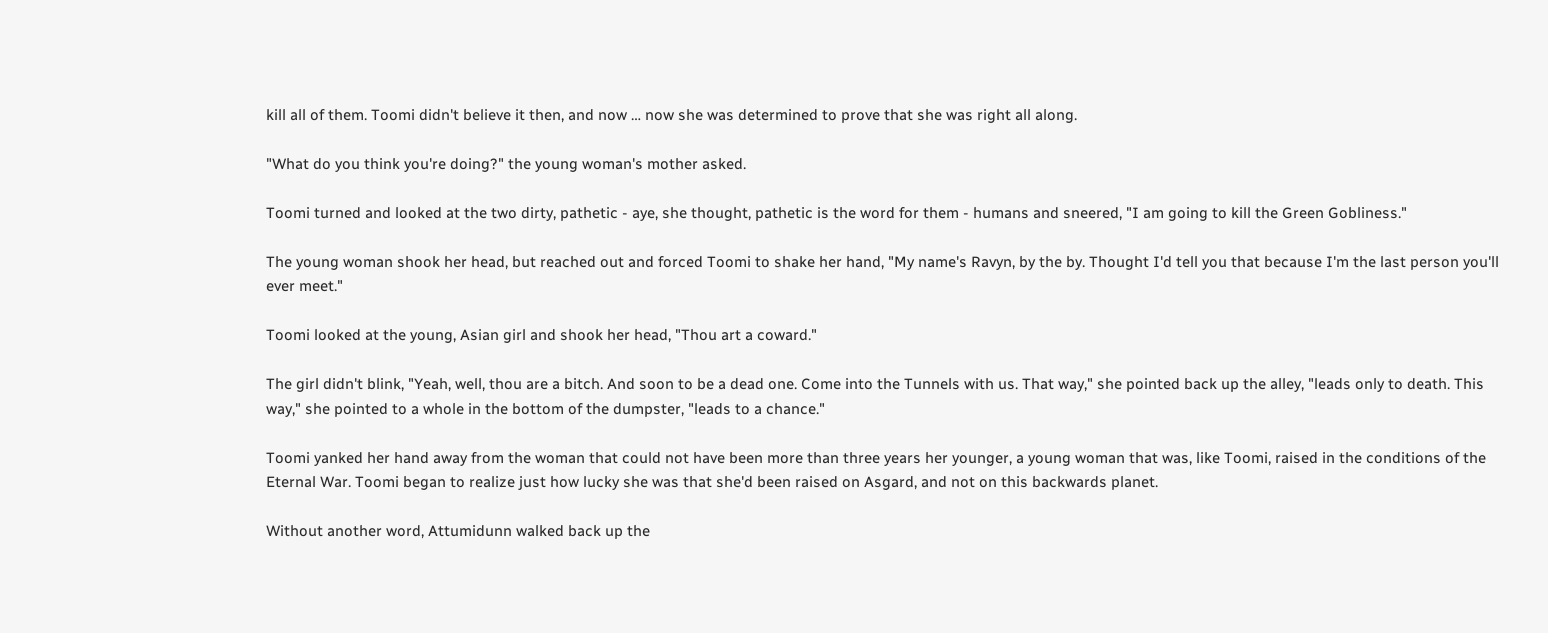kill all of them. Toomi didn't believe it then, and now … now she was determined to prove that she was right all along.

"What do you think you're doing?" the young woman's mother asked.

Toomi turned and looked at the two dirty, pathetic - aye, she thought, pathetic is the word for them - humans and sneered, "I am going to kill the Green Gobliness."

The young woman shook her head, but reached out and forced Toomi to shake her hand, "My name's Ravyn, by the by. Thought I'd tell you that because I'm the last person you'll ever meet."

Toomi looked at the young, Asian girl and shook her head, "Thou art a coward."

The girl didn't blink, "Yeah, well, thou are a bitch. And soon to be a dead one. Come into the Tunnels with us. That way," she pointed back up the alley, "leads only to death. This way," she pointed to a whole in the bottom of the dumpster, "leads to a chance."

Toomi yanked her hand away from the woman that could not have been more than three years her younger, a young woman that was, like Toomi, raised in the conditions of the Eternal War. Toomi began to realize just how lucky she was that she'd been raised on Asgard, and not on this backwards planet.

Without another word, Attumidunn walked back up the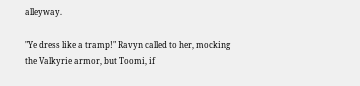alleyway.

"Ye dress like a tramp!" Ravyn called to her, mocking the Valkyrie armor, but Toomi, if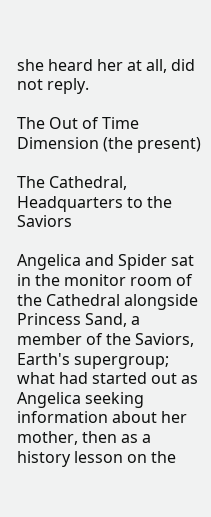she heard her at all, did not reply.

The Out of Time Dimension (the present)

The Cathedral, Headquarters to the Saviors

Angelica and Spider sat in the monitor room of the Cathedral alongside Princess Sand, a member of the Saviors, Earth's supergroup; what had started out as Angelica seeking information about her mother, then as a history lesson on the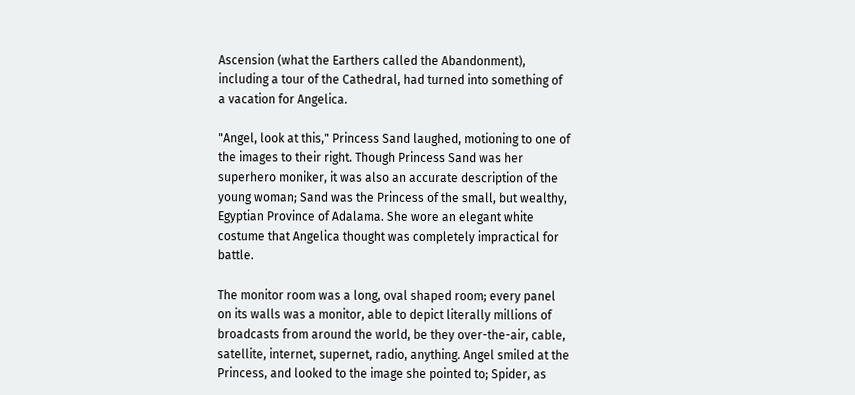Ascension (what the Earthers called the Abandonment), including a tour of the Cathedral, had turned into something of a vacation for Angelica.

"Angel, look at this," Princess Sand laughed, motioning to one of the images to their right. Though Princess Sand was her superhero moniker, it was also an accurate description of the young woman; Sand was the Princess of the small, but wealthy, Egyptian Province of Adalama. She wore an elegant white costume that Angelica thought was completely impractical for battle.

The monitor room was a long, oval shaped room; every panel on its walls was a monitor, able to depict literally millions of broadcasts from around the world, be they over-the-air, cable, satellite, internet, supernet, radio, anything. Angel smiled at the Princess, and looked to the image she pointed to; Spider, as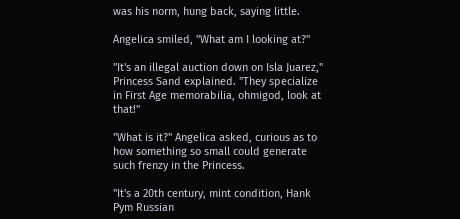was his norm, hung back, saying little.

Angelica smiled, "What am I looking at?"

"It's an illegal auction down on Isla Juarez," Princess Sand explained. "They specialize in First Age memorabilia, ohmigod, look at that!"

"What is it?" Angelica asked, curious as to how something so small could generate such frenzy in the Princess.

"It's a 20th century, mint condition, Hank Pym Russian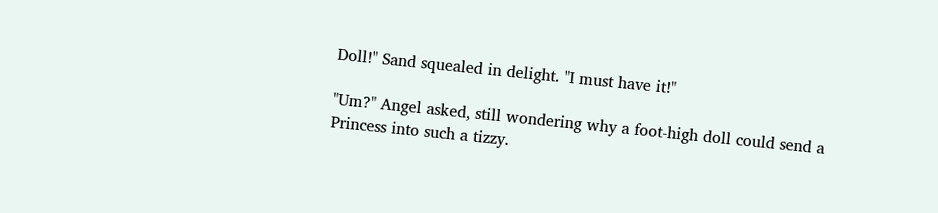Doll!" Sand squealed in delight. "I must have it!"

"Um?" Angel asked, still wondering why a foot-high doll could send a Princess into such a tizzy.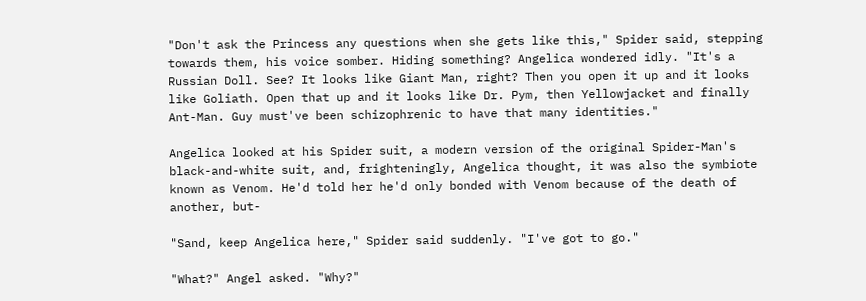"Don't ask the Princess any questions when she gets like this," Spider said, stepping towards them, his voice somber. Hiding something? Angelica wondered idly. "It's a Russian Doll. See? It looks like Giant Man, right? Then you open it up and it looks like Goliath. Open that up and it looks like Dr. Pym, then Yellowjacket and finally Ant-Man. Guy must've been schizophrenic to have that many identities."

Angelica looked at his Spider suit, a modern version of the original Spider-Man's black-and-white suit, and, frighteningly, Angelica thought, it was also the symbiote known as Venom. He'd told her he'd only bonded with Venom because of the death of another, but-

"Sand, keep Angelica here," Spider said suddenly. "I've got to go."

"What?" Angel asked. "Why?"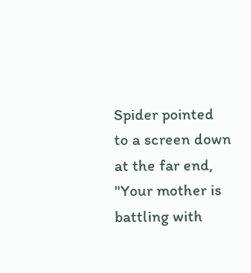Spider pointed to a screen down at the far end, "Your mother is battling with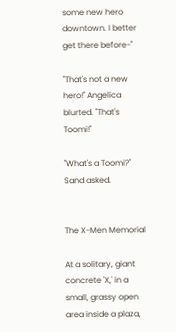some new hero downtown. I better get there before-"

"That's not a new hero!" Angelica blurted. "That's Toomi!"

"What's a Toomi?" Sand asked.


The X-Men Memorial

At a solitary, giant concrete 'X,' in a small, grassy open area inside a plaza,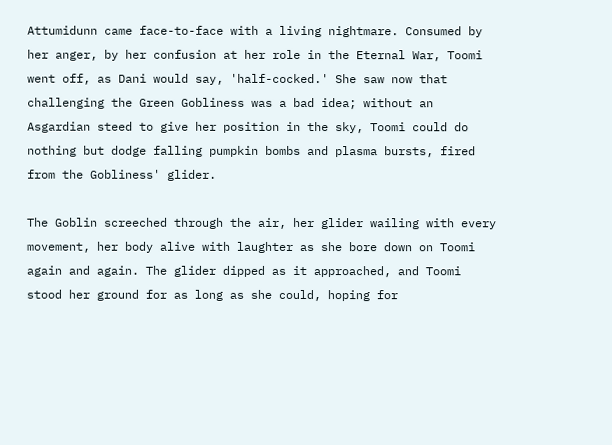Attumidunn came face-to-face with a living nightmare. Consumed by her anger, by her confusion at her role in the Eternal War, Toomi went off, as Dani would say, 'half-cocked.' She saw now that challenging the Green Gobliness was a bad idea; without an Asgardian steed to give her position in the sky, Toomi could do nothing but dodge falling pumpkin bombs and plasma bursts, fired from the Gobliness' glider.

The Goblin screeched through the air, her glider wailing with every movement, her body alive with laughter as she bore down on Toomi again and again. The glider dipped as it approached, and Toomi stood her ground for as long as she could, hoping for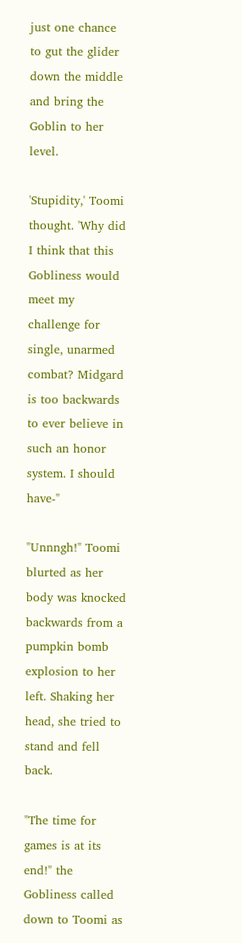just one chance to gut the glider down the middle and bring the Goblin to her level.

'Stupidity,' Toomi thought. 'Why did I think that this Gobliness would meet my challenge for single, unarmed combat? Midgard is too backwards to ever believe in such an honor system. I should have-"

"Unnngh!" Toomi blurted as her body was knocked backwards from a pumpkin bomb explosion to her left. Shaking her head, she tried to stand and fell back.

"The time for games is at its end!" the Gobliness called down to Toomi as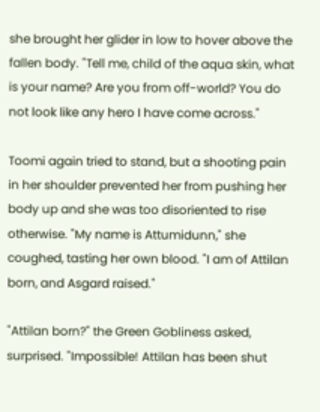she brought her glider in low to hover above the fallen body. "Tell me, child of the aqua skin, what is your name? Are you from off-world? You do not look like any hero I have come across."

Toomi again tried to stand, but a shooting pain in her shoulder prevented her from pushing her body up and she was too disoriented to rise otherwise. "My name is Attumidunn," she coughed, tasting her own blood. "I am of Attilan born, and Asgard raised."

"Attilan born?" the Green Gobliness asked, surprised. "Impossible! Attilan has been shut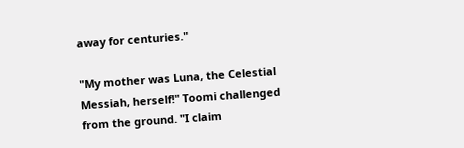away for centuries."

"My mother was Luna, the Celestial Messiah, herself!" Toomi challenged from the ground. "I claim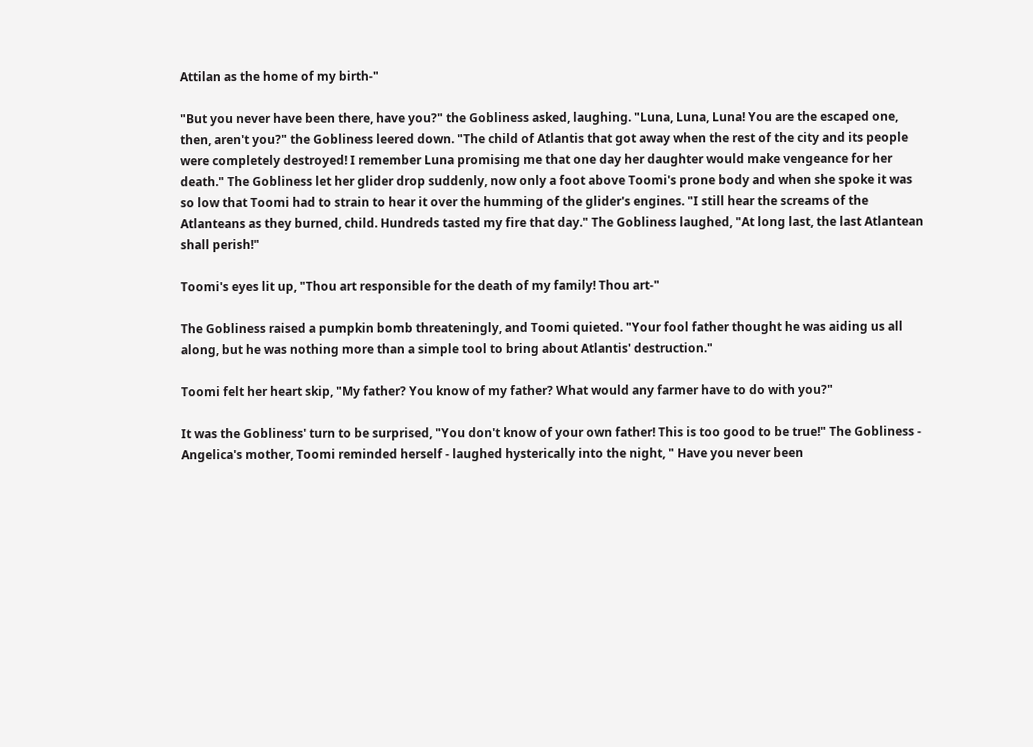Attilan as the home of my birth-"

"But you never have been there, have you?" the Gobliness asked, laughing. "Luna, Luna, Luna! You are the escaped one, then, aren't you?" the Gobliness leered down. "The child of Atlantis that got away when the rest of the city and its people were completely destroyed! I remember Luna promising me that one day her daughter would make vengeance for her death." The Gobliness let her glider drop suddenly, now only a foot above Toomi's prone body and when she spoke it was so low that Toomi had to strain to hear it over the humming of the glider's engines. "I still hear the screams of the Atlanteans as they burned, child. Hundreds tasted my fire that day." The Gobliness laughed, "At long last, the last Atlantean shall perish!"

Toomi's eyes lit up, "Thou art responsible for the death of my family! Thou art-"

The Gobliness raised a pumpkin bomb threateningly, and Toomi quieted. "Your fool father thought he was aiding us all along, but he was nothing more than a simple tool to bring about Atlantis' destruction."

Toomi felt her heart skip, "My father? You know of my father? What would any farmer have to do with you?"

It was the Gobliness' turn to be surprised, "You don't know of your own father! This is too good to be true!" The Gobliness - Angelica's mother, Toomi reminded herself - laughed hysterically into the night, " Have you never been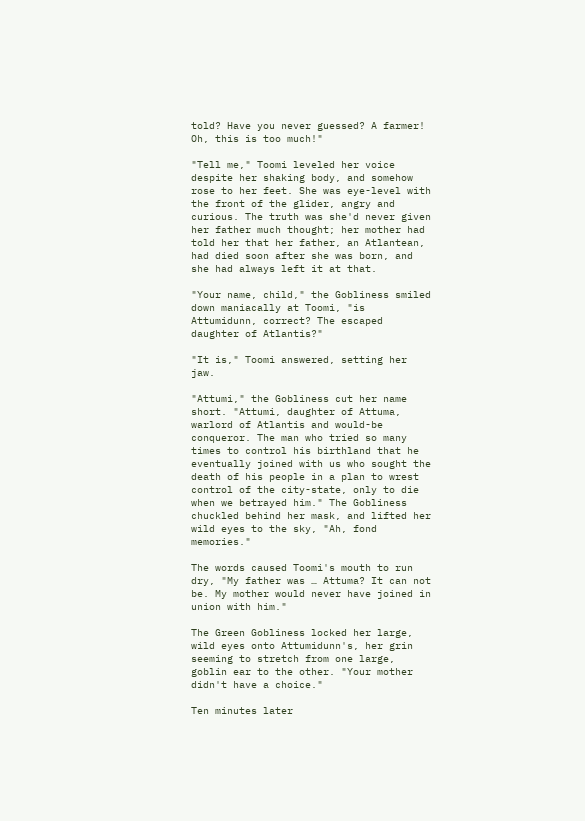told? Have you never guessed? A farmer! Oh, this is too much!"

"Tell me," Toomi leveled her voice despite her shaking body, and somehow rose to her feet. She was eye-level with the front of the glider, angry and curious. The truth was she'd never given her father much thought; her mother had told her that her father, an Atlantean, had died soon after she was born, and she had always left it at that.

"Your name, child," the Gobliness smiled down maniacally at Toomi, "is Attumidunn, correct? The escaped daughter of Atlantis?"

"It is," Toomi answered, setting her jaw.

"Attumi," the Gobliness cut her name short. "Attumi, daughter of Attuma, warlord of Atlantis and would-be conqueror. The man who tried so many times to control his birthland that he eventually joined with us who sought the death of his people in a plan to wrest control of the city-state, only to die when we betrayed him." The Gobliness chuckled behind her mask, and lifted her wild eyes to the sky, "Ah, fond memories."

The words caused Toomi's mouth to run dry, "My father was … Attuma? It can not be. My mother would never have joined in union with him."

The Green Gobliness locked her large, wild eyes onto Attumidunn's, her grin seeming to stretch from one large, goblin ear to the other. "Your mother didn't have a choice."

Ten minutes later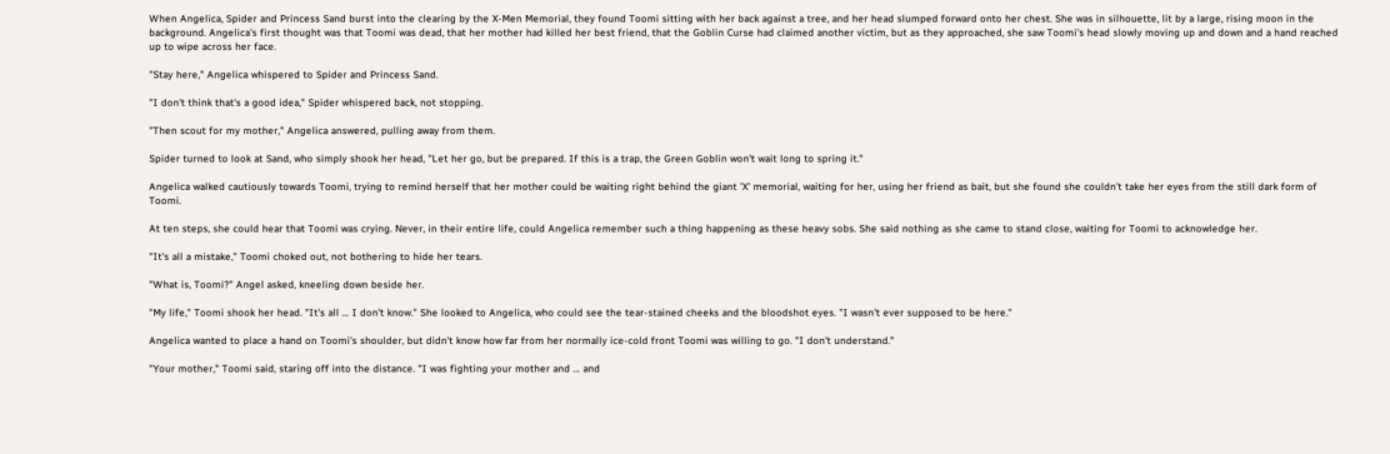When Angelica, Spider and Princess Sand burst into the clearing by the X-Men Memorial, they found Toomi sitting with her back against a tree, and her head slumped forward onto her chest. She was in silhouette, lit by a large, rising moon in the background. Angelica's first thought was that Toomi was dead, that her mother had killed her best friend, that the Goblin Curse had claimed another victim, but as they approached, she saw Toomi's head slowly moving up and down and a hand reached up to wipe across her face.

"Stay here," Angelica whispered to Spider and Princess Sand.

"I don't think that's a good idea," Spider whispered back, not stopping.

"Then scout for my mother," Angelica answered, pulling away from them.

Spider turned to look at Sand, who simply shook her head, "Let her go, but be prepared. If this is a trap, the Green Goblin won't wait long to spring it."

Angelica walked cautiously towards Toomi, trying to remind herself that her mother could be waiting right behind the giant 'X' memorial, waiting for her, using her friend as bait, but she found she couldn't take her eyes from the still dark form of Toomi.

At ten steps, she could hear that Toomi was crying. Never, in their entire life, could Angelica remember such a thing happening as these heavy sobs. She said nothing as she came to stand close, waiting for Toomi to acknowledge her.

"It's all a mistake," Toomi choked out, not bothering to hide her tears.

"What is, Toomi?" Angel asked, kneeling down beside her.

"My life," Toomi shook her head. "It's all … I don't know." She looked to Angelica, who could see the tear-stained cheeks and the bloodshot eyes. "I wasn't ever supposed to be here."

Angelica wanted to place a hand on Toomi's shoulder, but didn't know how far from her normally ice-cold front Toomi was willing to go. "I don't understand."

"Your mother," Toomi said, staring off into the distance. "I was fighting your mother and … and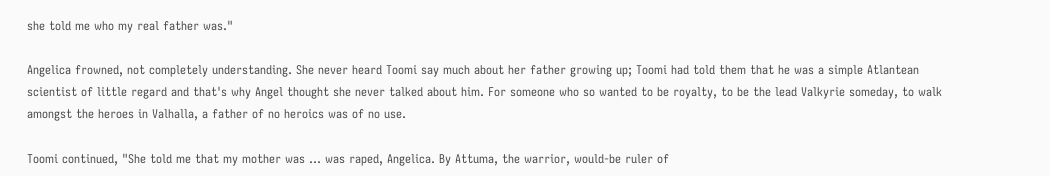she told me who my real father was."

Angelica frowned, not completely understanding. She never heard Toomi say much about her father growing up; Toomi had told them that he was a simple Atlantean scientist of little regard and that's why Angel thought she never talked about him. For someone who so wanted to be royalty, to be the lead Valkyrie someday, to walk amongst the heroes in Valhalla, a father of no heroics was of no use.

Toomi continued, "She told me that my mother was … was raped, Angelica. By Attuma, the warrior, would-be ruler of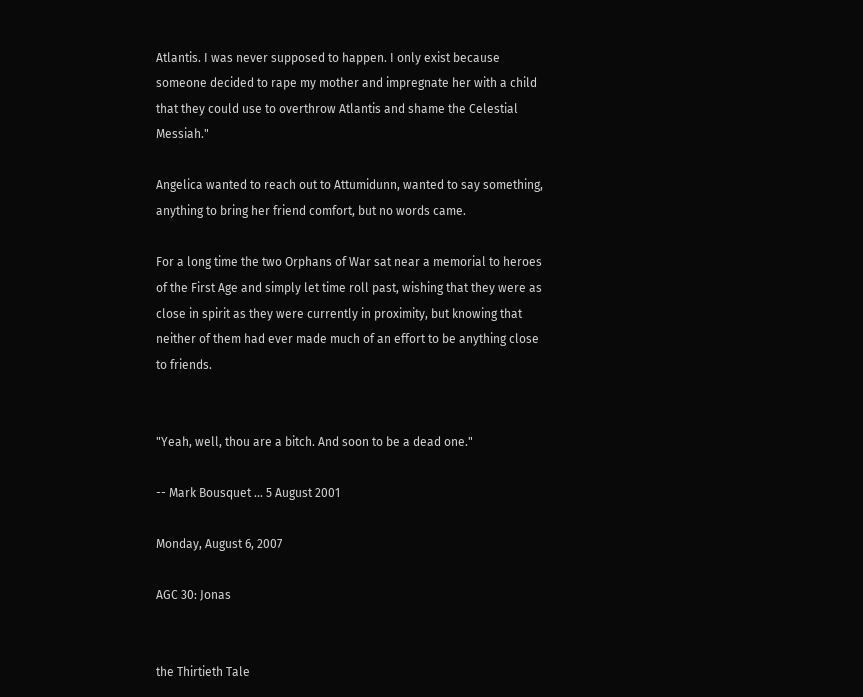Atlantis. I was never supposed to happen. I only exist because someone decided to rape my mother and impregnate her with a child that they could use to overthrow Atlantis and shame the Celestial Messiah."

Angelica wanted to reach out to Attumidunn, wanted to say something, anything to bring her friend comfort, but no words came.

For a long time the two Orphans of War sat near a memorial to heroes of the First Age and simply let time roll past, wishing that they were as close in spirit as they were currently in proximity, but knowing that neither of them had ever made much of an effort to be anything close to friends.


"Yeah, well, thou are a bitch. And soon to be a dead one."

-- Mark Bousquet … 5 August 2001

Monday, August 6, 2007

AGC 30: Jonas


the Thirtieth Tale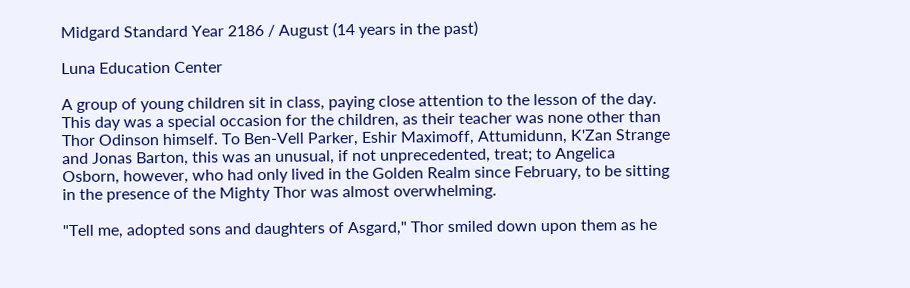Midgard Standard Year 2186 / August (14 years in the past)

Luna Education Center

A group of young children sit in class, paying close attention to the lesson of the day. This day was a special occasion for the children, as their teacher was none other than Thor Odinson himself. To Ben-Vell Parker, Eshir Maximoff, Attumidunn, K'Zan Strange and Jonas Barton, this was an unusual, if not unprecedented, treat; to Angelica Osborn, however, who had only lived in the Golden Realm since February, to be sitting in the presence of the Mighty Thor was almost overwhelming.

"Tell me, adopted sons and daughters of Asgard," Thor smiled down upon them as he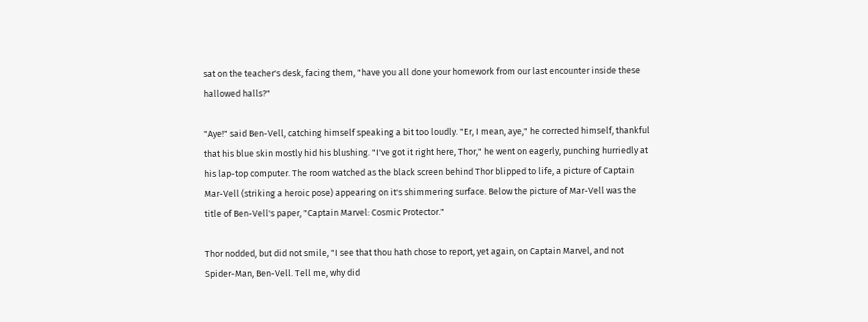sat on the teacher's desk, facing them, "have you all done your homework from our last encounter inside these hallowed halls?"

"Aye!" said Ben-Vell, catching himself speaking a bit too loudly. "Er, I mean, aye," he corrected himself, thankful that his blue skin mostly hid his blushing. "I've got it right here, Thor," he went on eagerly, punching hurriedly at his lap-top computer. The room watched as the black screen behind Thor blipped to life, a picture of Captain Mar-Vell (striking a heroic pose) appearing on it's shimmering surface. Below the picture of Mar-Vell was the title of Ben-Vell's paper, "Captain Marvel: Cosmic Protector."

Thor nodded, but did not smile, "I see that thou hath chose to report, yet again, on Captain Marvel, and not Spider-Man, Ben-Vell. Tell me, why did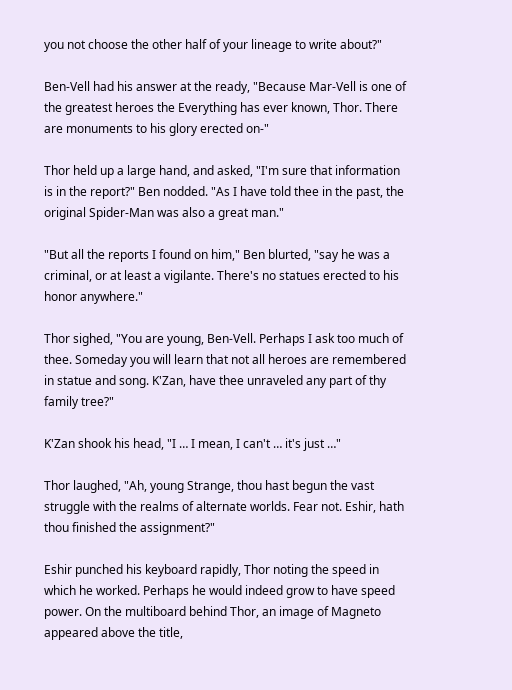you not choose the other half of your lineage to write about?"

Ben-Vell had his answer at the ready, "Because Mar-Vell is one of the greatest heroes the Everything has ever known, Thor. There are monuments to his glory erected on-"

Thor held up a large hand, and asked, "I'm sure that information is in the report?" Ben nodded. "As I have told thee in the past, the original Spider-Man was also a great man."

"But all the reports I found on him," Ben blurted, "say he was a criminal, or at least a vigilante. There's no statues erected to his honor anywhere."

Thor sighed, "You are young, Ben-Vell. Perhaps I ask too much of thee. Someday you will learn that not all heroes are remembered in statue and song. K'Zan, have thee unraveled any part of thy family tree?"

K'Zan shook his head, "I … I mean, I can't … it's just …"

Thor laughed, "Ah, young Strange, thou hast begun the vast struggle with the realms of alternate worlds. Fear not. Eshir, hath thou finished the assignment?"

Eshir punched his keyboard rapidly, Thor noting the speed in which he worked. Perhaps he would indeed grow to have speed power. On the multiboard behind Thor, an image of Magneto appeared above the title,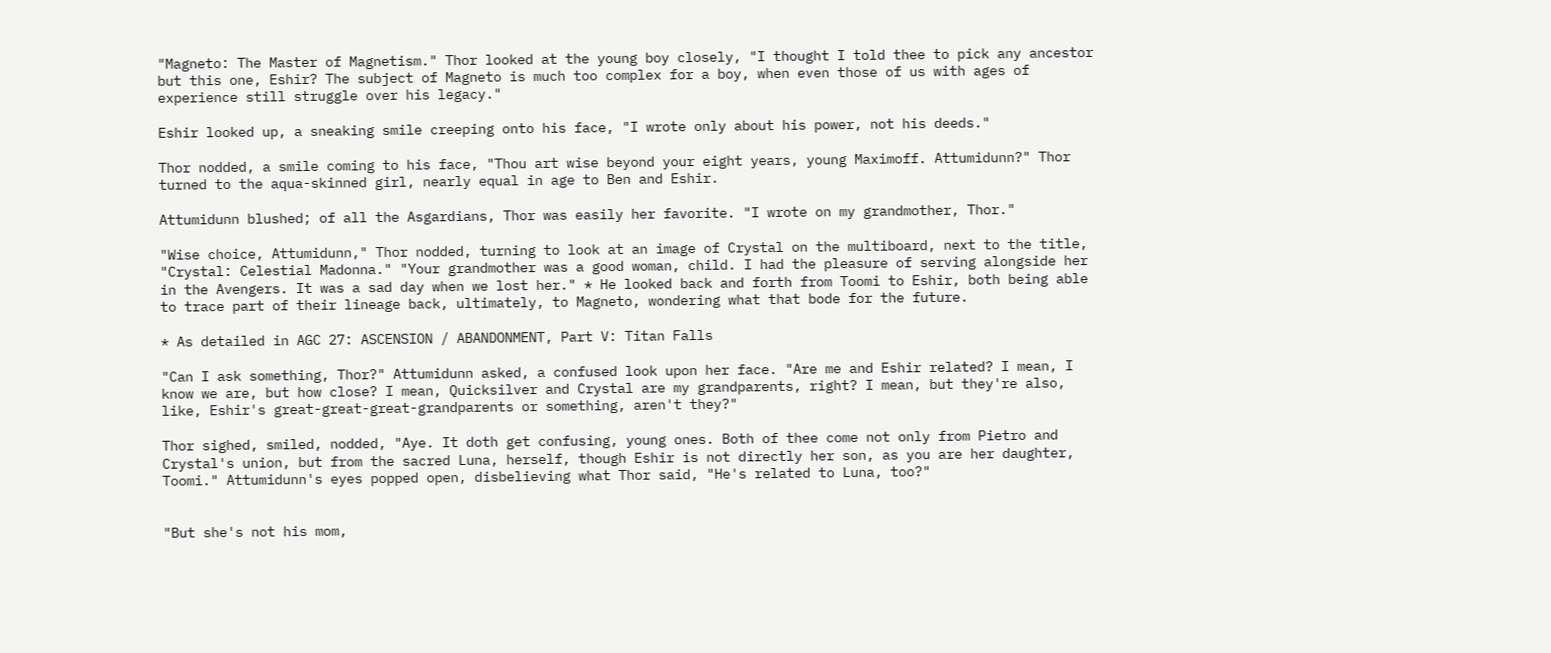"Magneto: The Master of Magnetism." Thor looked at the young boy closely, "I thought I told thee to pick any ancestor but this one, Eshir? The subject of Magneto is much too complex for a boy, when even those of us with ages of experience still struggle over his legacy."

Eshir looked up, a sneaking smile creeping onto his face, "I wrote only about his power, not his deeds."

Thor nodded, a smile coming to his face, "Thou art wise beyond your eight years, young Maximoff. Attumidunn?" Thor turned to the aqua-skinned girl, nearly equal in age to Ben and Eshir.

Attumidunn blushed; of all the Asgardians, Thor was easily her favorite. "I wrote on my grandmother, Thor."

"Wise choice, Attumidunn," Thor nodded, turning to look at an image of Crystal on the multiboard, next to the title, "Crystal: Celestial Madonna." "Your grandmother was a good woman, child. I had the pleasure of serving alongside her in the Avengers. It was a sad day when we lost her." * He looked back and forth from Toomi to Eshir, both being able to trace part of their lineage back, ultimately, to Magneto, wondering what that bode for the future.

* As detailed in AGC 27: ASCENSION / ABANDONMENT, Part V: Titan Falls

"Can I ask something, Thor?" Attumidunn asked, a confused look upon her face. "Are me and Eshir related? I mean, I know we are, but how close? I mean, Quicksilver and Crystal are my grandparents, right? I mean, but they're also, like, Eshir's great-great-great-grandparents or something, aren't they?"

Thor sighed, smiled, nodded, "Aye. It doth get confusing, young ones. Both of thee come not only from Pietro and Crystal's union, but from the sacred Luna, herself, though Eshir is not directly her son, as you are her daughter, Toomi." Attumidunn's eyes popped open, disbelieving what Thor said, "He's related to Luna, too?"


"But she's not his mom,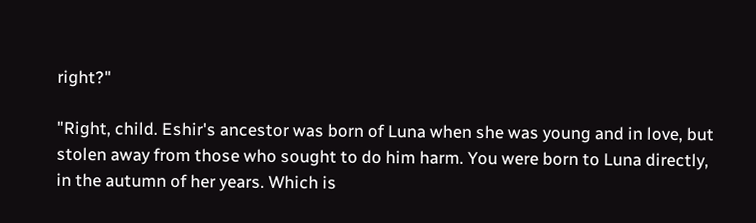right?"

"Right, child. Eshir's ancestor was born of Luna when she was young and in love, but stolen away from those who sought to do him harm. You were born to Luna directly, in the autumn of her years. Which is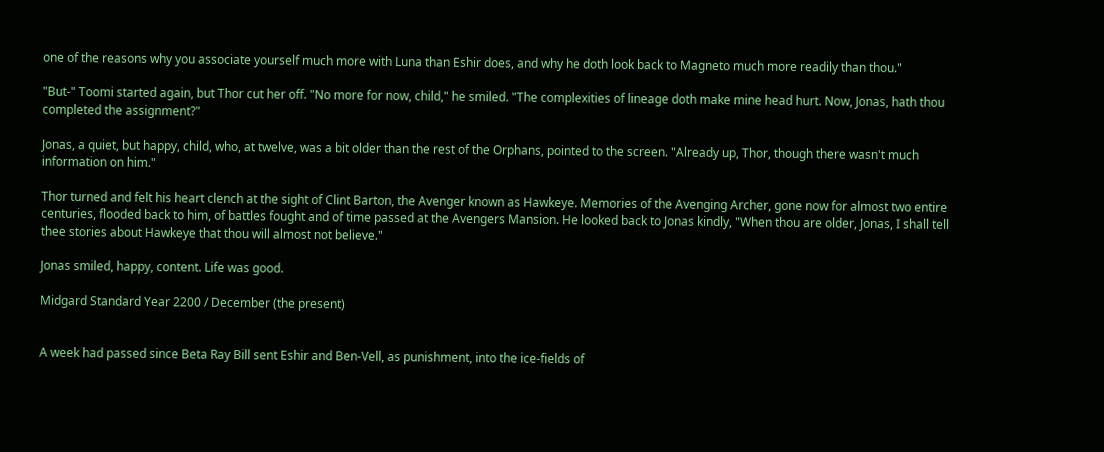one of the reasons why you associate yourself much more with Luna than Eshir does, and why he doth look back to Magneto much more readily than thou."

"But-" Toomi started again, but Thor cut her off. "No more for now, child," he smiled. "The complexities of lineage doth make mine head hurt. Now, Jonas, hath thou completed the assignment?"

Jonas, a quiet, but happy, child, who, at twelve, was a bit older than the rest of the Orphans, pointed to the screen. "Already up, Thor, though there wasn't much information on him."

Thor turned and felt his heart clench at the sight of Clint Barton, the Avenger known as Hawkeye. Memories of the Avenging Archer, gone now for almost two entire centuries, flooded back to him, of battles fought and of time passed at the Avengers Mansion. He looked back to Jonas kindly, "When thou are older, Jonas, I shall tell thee stories about Hawkeye that thou will almost not believe."

Jonas smiled, happy, content. Life was good.

Midgard Standard Year 2200 / December (the present)


A week had passed since Beta Ray Bill sent Eshir and Ben-Vell, as punishment, into the ice-fields of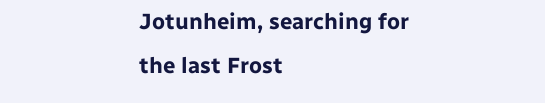Jotunheim, searching for the last Frost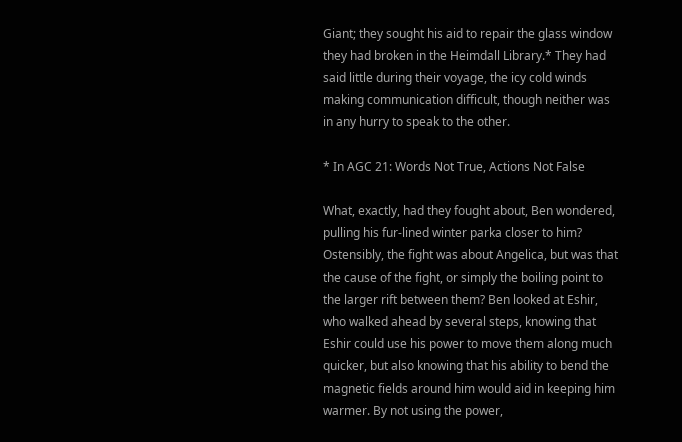Giant; they sought his aid to repair the glass window they had broken in the Heimdall Library.* They had said little during their voyage, the icy cold winds making communication difficult, though neither was in any hurry to speak to the other.

* In AGC 21: Words Not True, Actions Not False

What, exactly, had they fought about, Ben wondered, pulling his fur-lined winter parka closer to him? Ostensibly, the fight was about Angelica, but was that the cause of the fight, or simply the boiling point to the larger rift between them? Ben looked at Eshir, who walked ahead by several steps, knowing that Eshir could use his power to move them along much quicker, but also knowing that his ability to bend the magnetic fields around him would aid in keeping him warmer. By not using the power,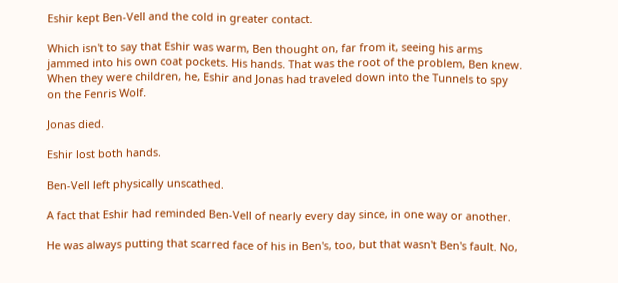Eshir kept Ben-Vell and the cold in greater contact.

Which isn't to say that Eshir was warm, Ben thought on, far from it, seeing his arms jammed into his own coat pockets. His hands. That was the root of the problem, Ben knew. When they were children, he, Eshir and Jonas had traveled down into the Tunnels to spy on the Fenris Wolf.

Jonas died.

Eshir lost both hands.

Ben-Vell left physically unscathed.

A fact that Eshir had reminded Ben-Vell of nearly every day since, in one way or another.

He was always putting that scarred face of his in Ben's, too, but that wasn't Ben's fault. No,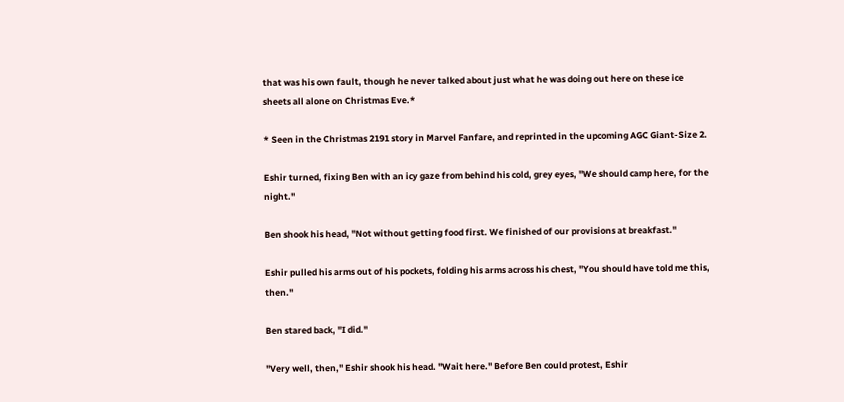that was his own fault, though he never talked about just what he was doing out here on these ice sheets all alone on Christmas Eve.*

* Seen in the Christmas 2191 story in Marvel Fanfare, and reprinted in the upcoming AGC Giant-Size 2.

Eshir turned, fixing Ben with an icy gaze from behind his cold, grey eyes, "We should camp here, for the night."

Ben shook his head, "Not without getting food first. We finished of our provisions at breakfast."

Eshir pulled his arms out of his pockets, folding his arms across his chest, "You should have told me this, then."

Ben stared back, "I did."

"Very well, then," Eshir shook his head. "Wait here." Before Ben could protest, Eshir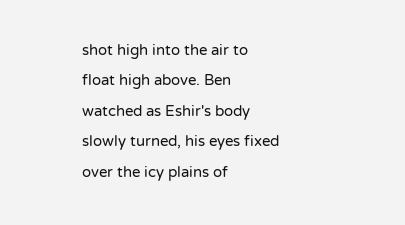shot high into the air to float high above. Ben watched as Eshir's body slowly turned, his eyes fixed over the icy plains of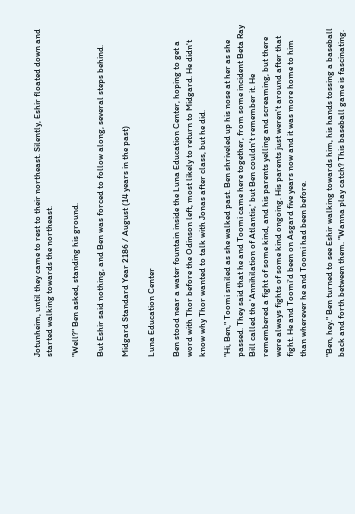Jotunheim, until they came to rest to their northeast. Silently, Eshir floated down and started walking towards the northeast.

"Well?" Ben asked, standing his ground.

But Eshir said nothing, and Ben was forced to follow along, several steps behind.

Midgard Standard Year 2186 / August (14 years in the past)

Luna Education Center

Ben stood near a water fountain inside the Luna Education Center, hoping to get a word with Thor before the Odinson left, most likely to return to Midgard. He didn't know why Thor wanted to talk with Jonas after class, but he did.

"Hi, Ben," Toomi smiled as she walked past. Ben shriveled up his nose at her as she passed. They said that he and Toomi came here together, from some incident Beta Ray Bill called the 'Annihilation of Atlantis,' but Ben couldn't remember it. He remembered a fight of some kind, and his parents yelling and screaming, but there were always fights of some kind ongoing. His parents just weren't around after that fight. He and Toomi'd been on Asgard five years now and it was more home to him than wherever he and Toomi had been before.

"Ben, hey." Ben turned to see Eshir walking towards him, his hands tossing a baseball back and forth between them. "Wanna play catch? This baseball game is fascinating.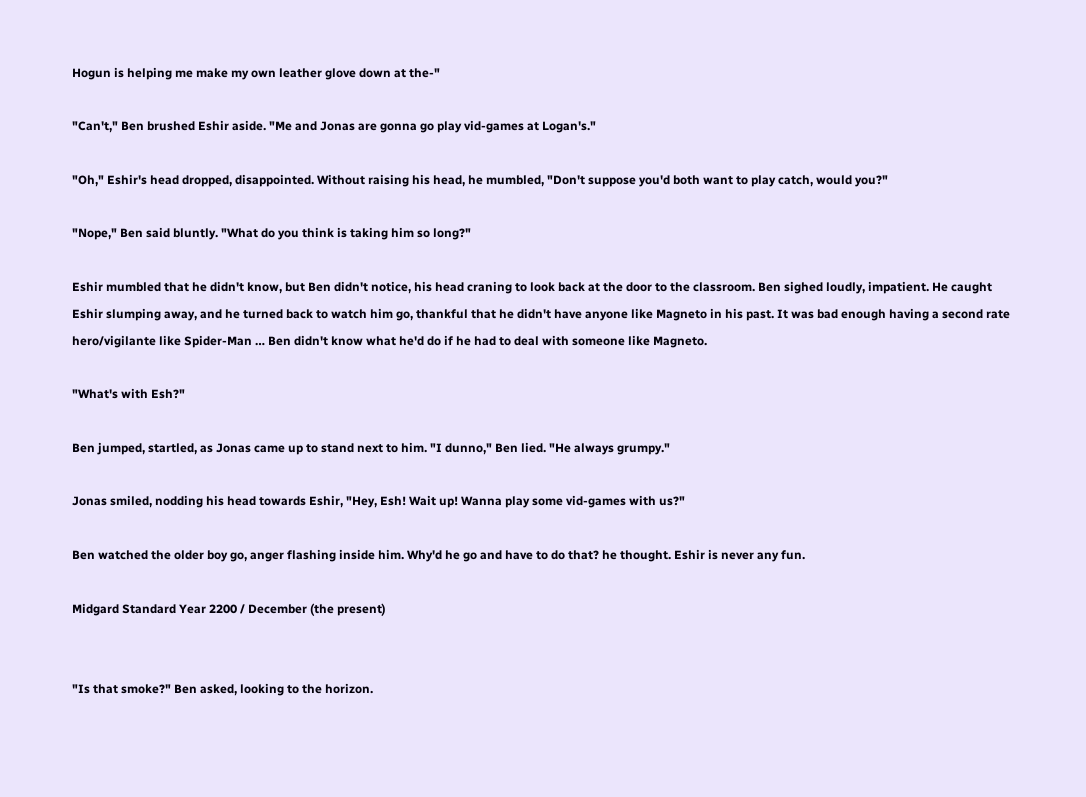Hogun is helping me make my own leather glove down at the-"

"Can't," Ben brushed Eshir aside. "Me and Jonas are gonna go play vid-games at Logan's."

"Oh," Eshir's head dropped, disappointed. Without raising his head, he mumbled, "Don't suppose you'd both want to play catch, would you?"

"Nope," Ben said bluntly. "What do you think is taking him so long?"

Eshir mumbled that he didn't know, but Ben didn't notice, his head craning to look back at the door to the classroom. Ben sighed loudly, impatient. He caught Eshir slumping away, and he turned back to watch him go, thankful that he didn't have anyone like Magneto in his past. It was bad enough having a second rate hero/vigilante like Spider-Man … Ben didn't know what he'd do if he had to deal with someone like Magneto.

"What's with Esh?"

Ben jumped, startled, as Jonas came up to stand next to him. "I dunno," Ben lied. "He always grumpy."

Jonas smiled, nodding his head towards Eshir, "Hey, Esh! Wait up! Wanna play some vid-games with us?"

Ben watched the older boy go, anger flashing inside him. Why'd he go and have to do that? he thought. Eshir is never any fun.

Midgard Standard Year 2200 / December (the present)


"Is that smoke?" Ben asked, looking to the horizon.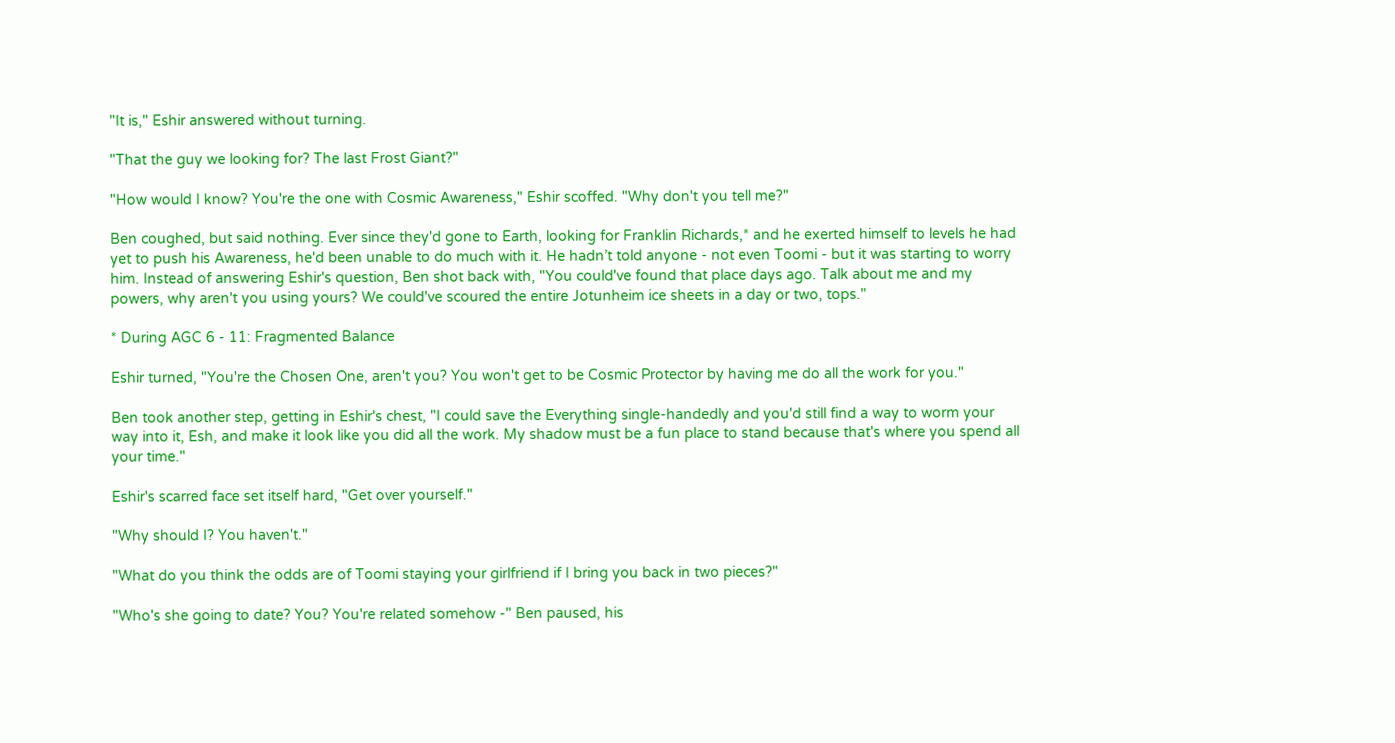"It is," Eshir answered without turning.

"That the guy we looking for? The last Frost Giant?"

"How would I know? You're the one with Cosmic Awareness," Eshir scoffed. "Why don't you tell me?"

Ben coughed, but said nothing. Ever since they'd gone to Earth, looking for Franklin Richards,* and he exerted himself to levels he had yet to push his Awareness, he'd been unable to do much with it. He hadn’t told anyone - not even Toomi - but it was starting to worry him. Instead of answering Eshir's question, Ben shot back with, "You could've found that place days ago. Talk about me and my powers, why aren't you using yours? We could've scoured the entire Jotunheim ice sheets in a day or two, tops."

* During AGC 6 - 11: Fragmented Balance

Eshir turned, "You're the Chosen One, aren't you? You won't get to be Cosmic Protector by having me do all the work for you."

Ben took another step, getting in Eshir's chest, "I could save the Everything single-handedly and you'd still find a way to worm your way into it, Esh, and make it look like you did all the work. My shadow must be a fun place to stand because that's where you spend all your time."

Eshir's scarred face set itself hard, "Get over yourself."

"Why should I? You haven't."

"What do you think the odds are of Toomi staying your girlfriend if I bring you back in two pieces?"

"Who's she going to date? You? You're related somehow -" Ben paused, his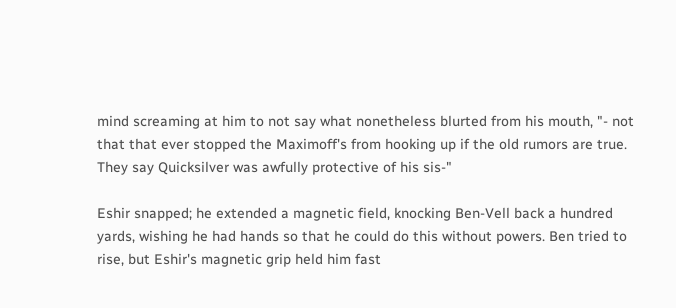mind screaming at him to not say what nonetheless blurted from his mouth, "- not that that ever stopped the Maximoff's from hooking up if the old rumors are true. They say Quicksilver was awfully protective of his sis-"

Eshir snapped; he extended a magnetic field, knocking Ben-Vell back a hundred yards, wishing he had hands so that he could do this without powers. Ben tried to rise, but Eshir's magnetic grip held him fast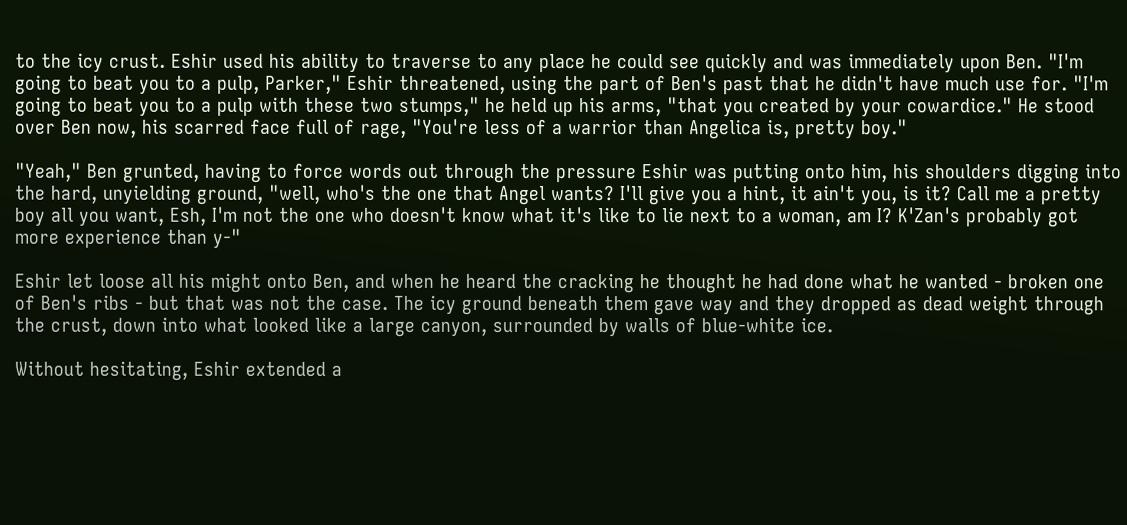to the icy crust. Eshir used his ability to traverse to any place he could see quickly and was immediately upon Ben. "I'm going to beat you to a pulp, Parker," Eshir threatened, using the part of Ben's past that he didn't have much use for. "I'm going to beat you to a pulp with these two stumps," he held up his arms, "that you created by your cowardice." He stood over Ben now, his scarred face full of rage, "You're less of a warrior than Angelica is, pretty boy."

"Yeah," Ben grunted, having to force words out through the pressure Eshir was putting onto him, his shoulders digging into the hard, unyielding ground, "well, who's the one that Angel wants? I'll give you a hint, it ain't you, is it? Call me a pretty boy all you want, Esh, I'm not the one who doesn't know what it's like to lie next to a woman, am I? K'Zan's probably got more experience than y-"

Eshir let loose all his might onto Ben, and when he heard the cracking he thought he had done what he wanted - broken one of Ben's ribs - but that was not the case. The icy ground beneath them gave way and they dropped as dead weight through the crust, down into what looked like a large canyon, surrounded by walls of blue-white ice.

Without hesitating, Eshir extended a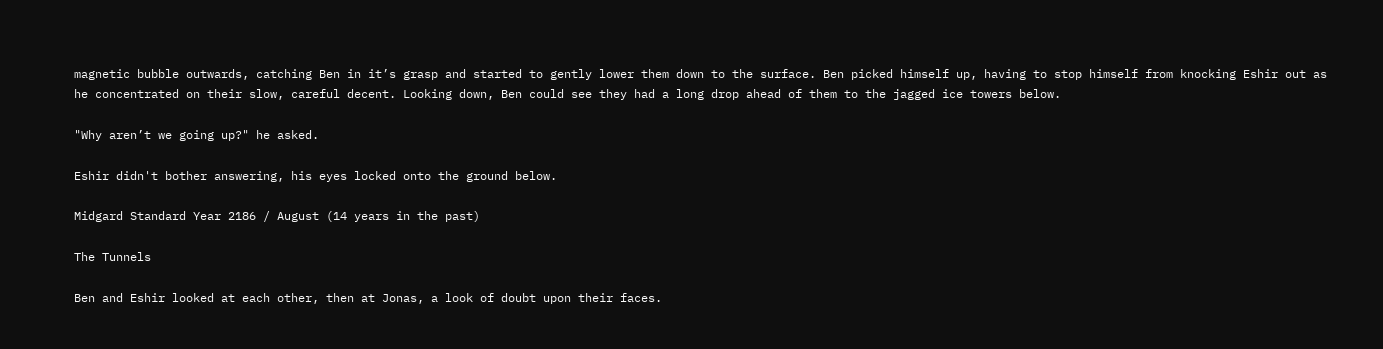magnetic bubble outwards, catching Ben in it’s grasp and started to gently lower them down to the surface. Ben picked himself up, having to stop himself from knocking Eshir out as he concentrated on their slow, careful decent. Looking down, Ben could see they had a long drop ahead of them to the jagged ice towers below.

"Why aren’t we going up?" he asked.

Eshir didn't bother answering, his eyes locked onto the ground below.

Midgard Standard Year 2186 / August (14 years in the past)

The Tunnels

Ben and Eshir looked at each other, then at Jonas, a look of doubt upon their faces.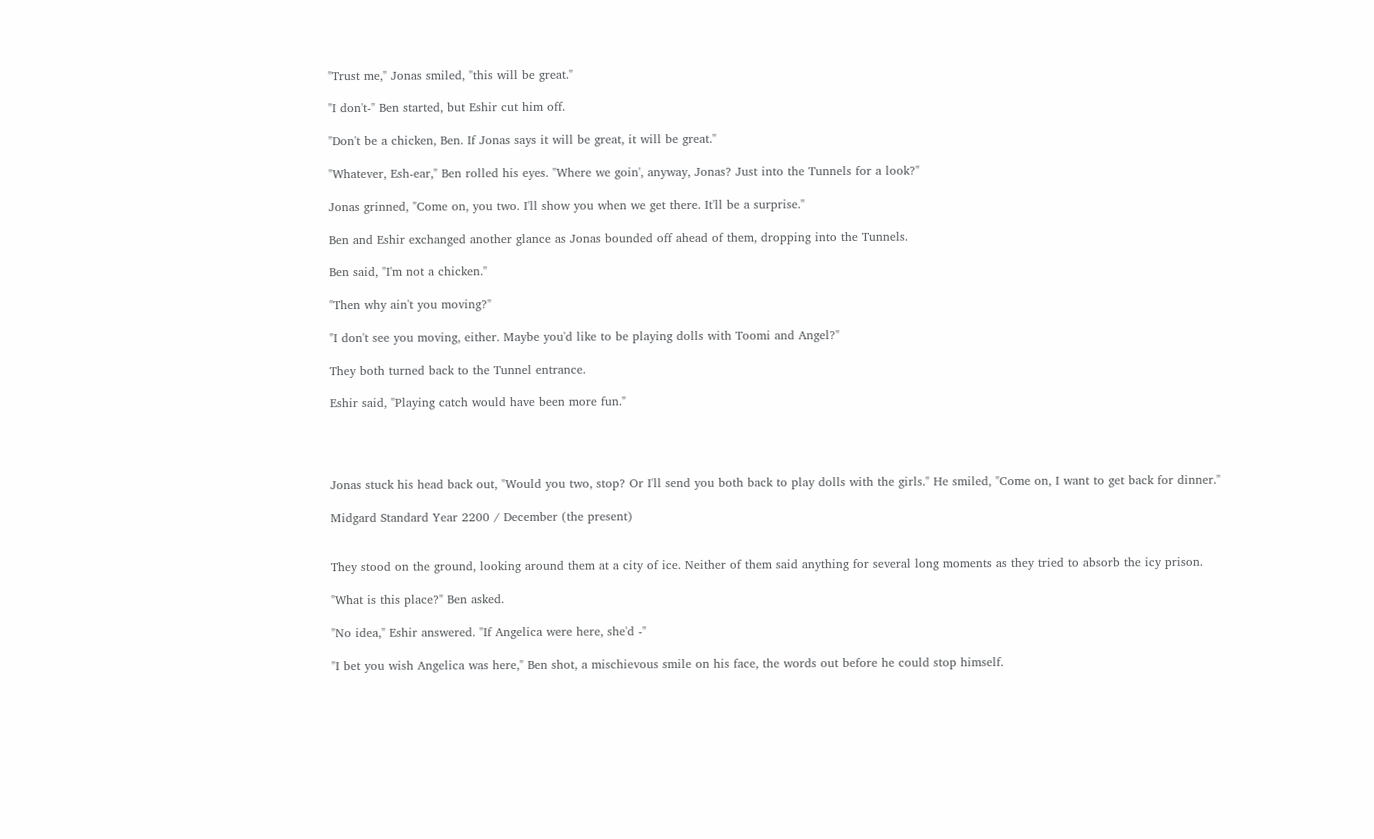"Trust me," Jonas smiled, "this will be great."

"I don't-" Ben started, but Eshir cut him off.

"Don't be a chicken, Ben. If Jonas says it will be great, it will be great."

"Whatever, Esh-ear," Ben rolled his eyes. "Where we goin', anyway, Jonas? Just into the Tunnels for a look?"

Jonas grinned, "Come on, you two. I'll show you when we get there. It'll be a surprise."

Ben and Eshir exchanged another glance as Jonas bounded off ahead of them, dropping into the Tunnels.

Ben said, "I'm not a chicken."

"Then why ain't you moving?"

"I don't see you moving, either. Maybe you'd like to be playing dolls with Toomi and Angel?"

They both turned back to the Tunnel entrance.

Eshir said, "Playing catch would have been more fun."




Jonas stuck his head back out, "Would you two, stop? Or I'll send you both back to play dolls with the girls." He smiled, "Come on, I want to get back for dinner."

Midgard Standard Year 2200 / December (the present)


They stood on the ground, looking around them at a city of ice. Neither of them said anything for several long moments as they tried to absorb the icy prison.

"What is this place?" Ben asked.

"No idea," Eshir answered. "If Angelica were here, she'd -"

"I bet you wish Angelica was here," Ben shot, a mischievous smile on his face, the words out before he could stop himself.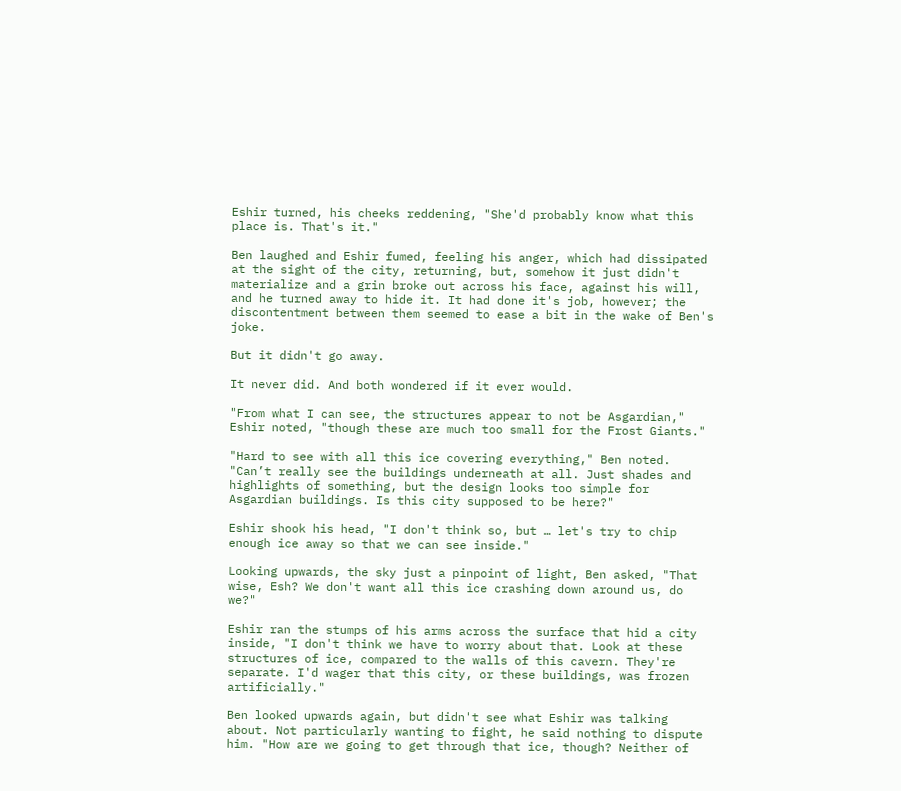Eshir turned, his cheeks reddening, "She'd probably know what this place is. That's it."

Ben laughed and Eshir fumed, feeling his anger, which had dissipated at the sight of the city, returning, but, somehow it just didn't materialize and a grin broke out across his face, against his will, and he turned away to hide it. It had done it's job, however; the discontentment between them seemed to ease a bit in the wake of Ben's joke.

But it didn't go away.

It never did. And both wondered if it ever would.

"From what I can see, the structures appear to not be Asgardian," Eshir noted, "though these are much too small for the Frost Giants."

"Hard to see with all this ice covering everything," Ben noted. "Can’t really see the buildings underneath at all. Just shades and highlights of something, but the design looks too simple for Asgardian buildings. Is this city supposed to be here?"

Eshir shook his head, "I don't think so, but … let's try to chip enough ice away so that we can see inside."

Looking upwards, the sky just a pinpoint of light, Ben asked, "That wise, Esh? We don't want all this ice crashing down around us, do we?"

Eshir ran the stumps of his arms across the surface that hid a city inside, "I don't think we have to worry about that. Look at these structures of ice, compared to the walls of this cavern. They're separate. I'd wager that this city, or these buildings, was frozen artificially."

Ben looked upwards again, but didn't see what Eshir was talking about. Not particularly wanting to fight, he said nothing to dispute him. "How are we going to get through that ice, though? Neither of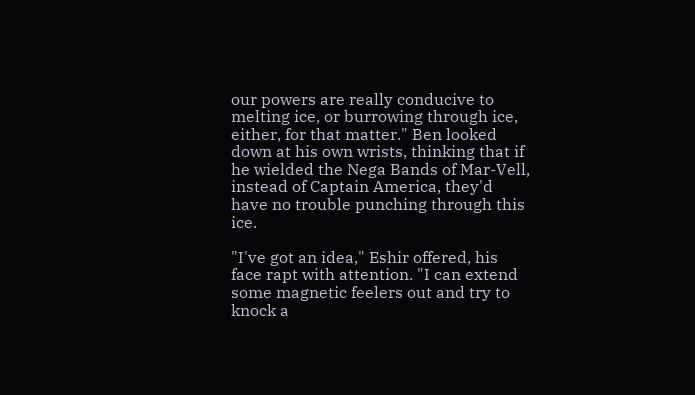our powers are really conducive to melting ice, or burrowing through ice, either, for that matter." Ben looked down at his own wrists, thinking that if he wielded the Nega Bands of Mar-Vell, instead of Captain America, they'd have no trouble punching through this ice.

"I've got an idea," Eshir offered, his face rapt with attention. "I can extend some magnetic feelers out and try to knock a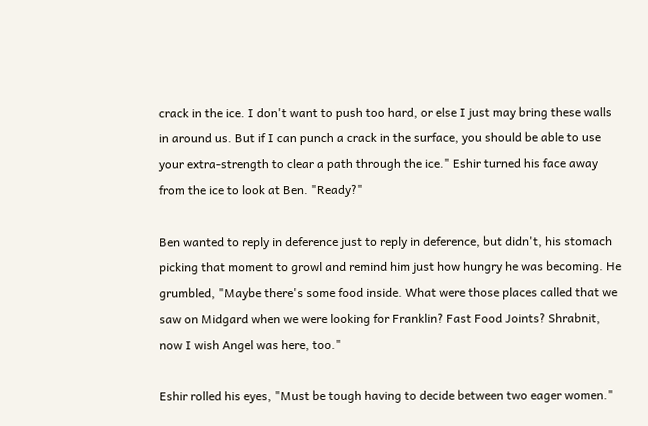crack in the ice. I don't want to push too hard, or else I just may bring these walls in around us. But if I can punch a crack in the surface, you should be able to use your extra-strength to clear a path through the ice." Eshir turned his face away from the ice to look at Ben. "Ready?"

Ben wanted to reply in deference just to reply in deference, but didn't, his stomach picking that moment to growl and remind him just how hungry he was becoming. He grumbled, "Maybe there's some food inside. What were those places called that we saw on Midgard when we were looking for Franklin? Fast Food Joints? Shrabnit, now I wish Angel was here, too."

Eshir rolled his eyes, "Must be tough having to decide between two eager women."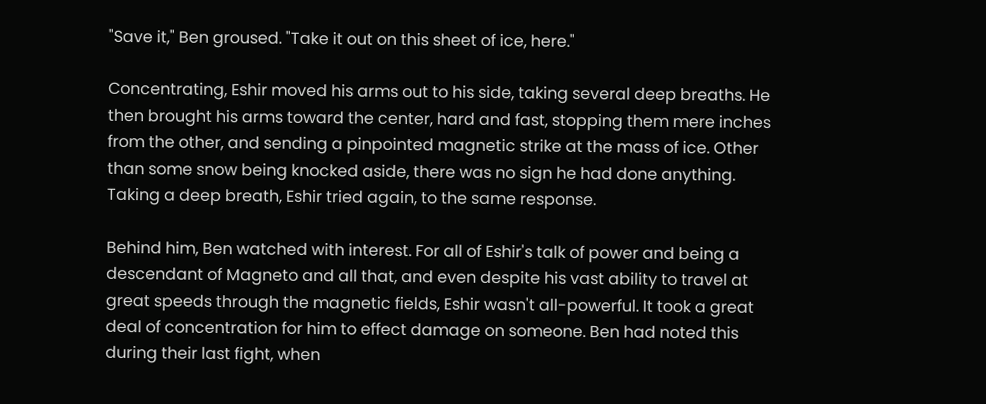"Save it," Ben groused. "Take it out on this sheet of ice, here."

Concentrating, Eshir moved his arms out to his side, taking several deep breaths. He then brought his arms toward the center, hard and fast, stopping them mere inches from the other, and sending a pinpointed magnetic strike at the mass of ice. Other than some snow being knocked aside, there was no sign he had done anything. Taking a deep breath, Eshir tried again, to the same response.

Behind him, Ben watched with interest. For all of Eshir's talk of power and being a descendant of Magneto and all that, and even despite his vast ability to travel at great speeds through the magnetic fields, Eshir wasn't all-powerful. It took a great deal of concentration for him to effect damage on someone. Ben had noted this during their last fight, when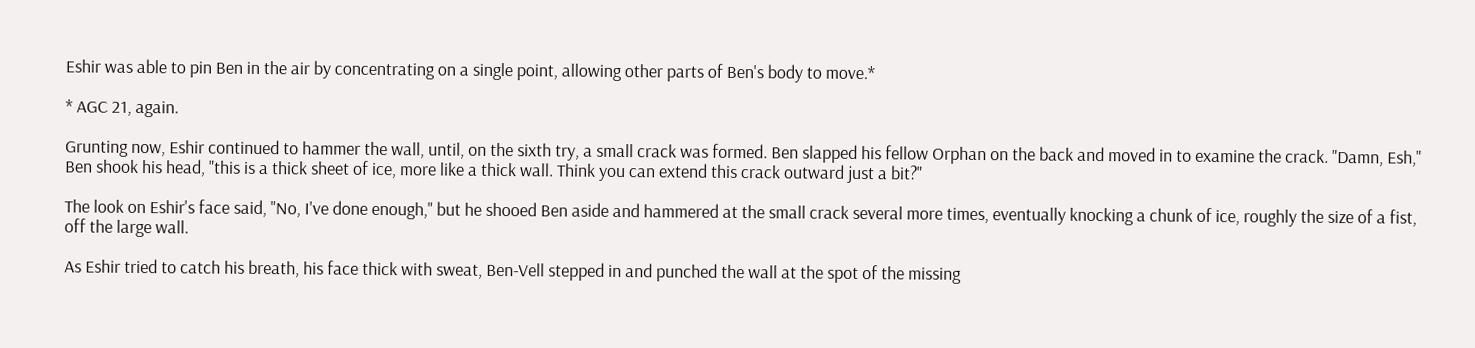Eshir was able to pin Ben in the air by concentrating on a single point, allowing other parts of Ben's body to move.*

* AGC 21, again.

Grunting now, Eshir continued to hammer the wall, until, on the sixth try, a small crack was formed. Ben slapped his fellow Orphan on the back and moved in to examine the crack. "Damn, Esh," Ben shook his head, "this is a thick sheet of ice, more like a thick wall. Think you can extend this crack outward just a bit?"

The look on Eshir's face said, "No, I've done enough," but he shooed Ben aside and hammered at the small crack several more times, eventually knocking a chunk of ice, roughly the size of a fist, off the large wall.

As Eshir tried to catch his breath, his face thick with sweat, Ben-Vell stepped in and punched the wall at the spot of the missing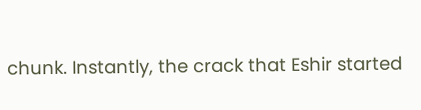chunk. Instantly, the crack that Eshir started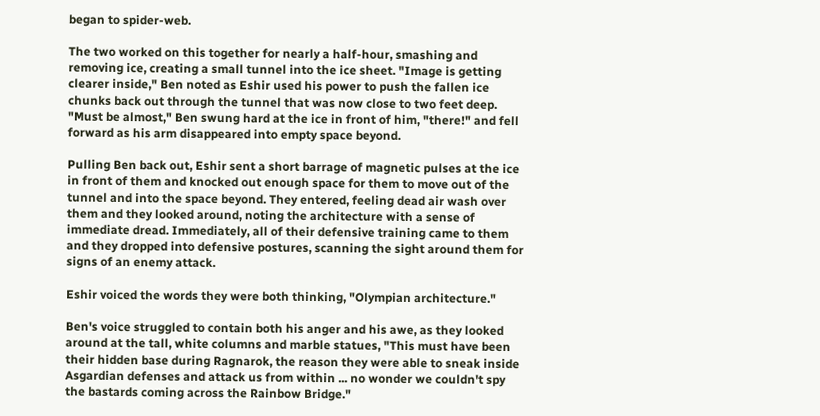began to spider-web.

The two worked on this together for nearly a half-hour, smashing and removing ice, creating a small tunnel into the ice sheet. "Image is getting clearer inside," Ben noted as Eshir used his power to push the fallen ice chunks back out through the tunnel that was now close to two feet deep. "Must be almost," Ben swung hard at the ice in front of him, "there!" and fell forward as his arm disappeared into empty space beyond.

Pulling Ben back out, Eshir sent a short barrage of magnetic pulses at the ice in front of them and knocked out enough space for them to move out of the tunnel and into the space beyond. They entered, feeling dead air wash over them and they looked around, noting the architecture with a sense of immediate dread. Immediately, all of their defensive training came to them and they dropped into defensive postures, scanning the sight around them for signs of an enemy attack.

Eshir voiced the words they were both thinking, "Olympian architecture."

Ben's voice struggled to contain both his anger and his awe, as they looked around at the tall, white columns and marble statues, "This must have been their hidden base during Ragnarok, the reason they were able to sneak inside Asgardian defenses and attack us from within ... no wonder we couldn't spy the bastards coming across the Rainbow Bridge."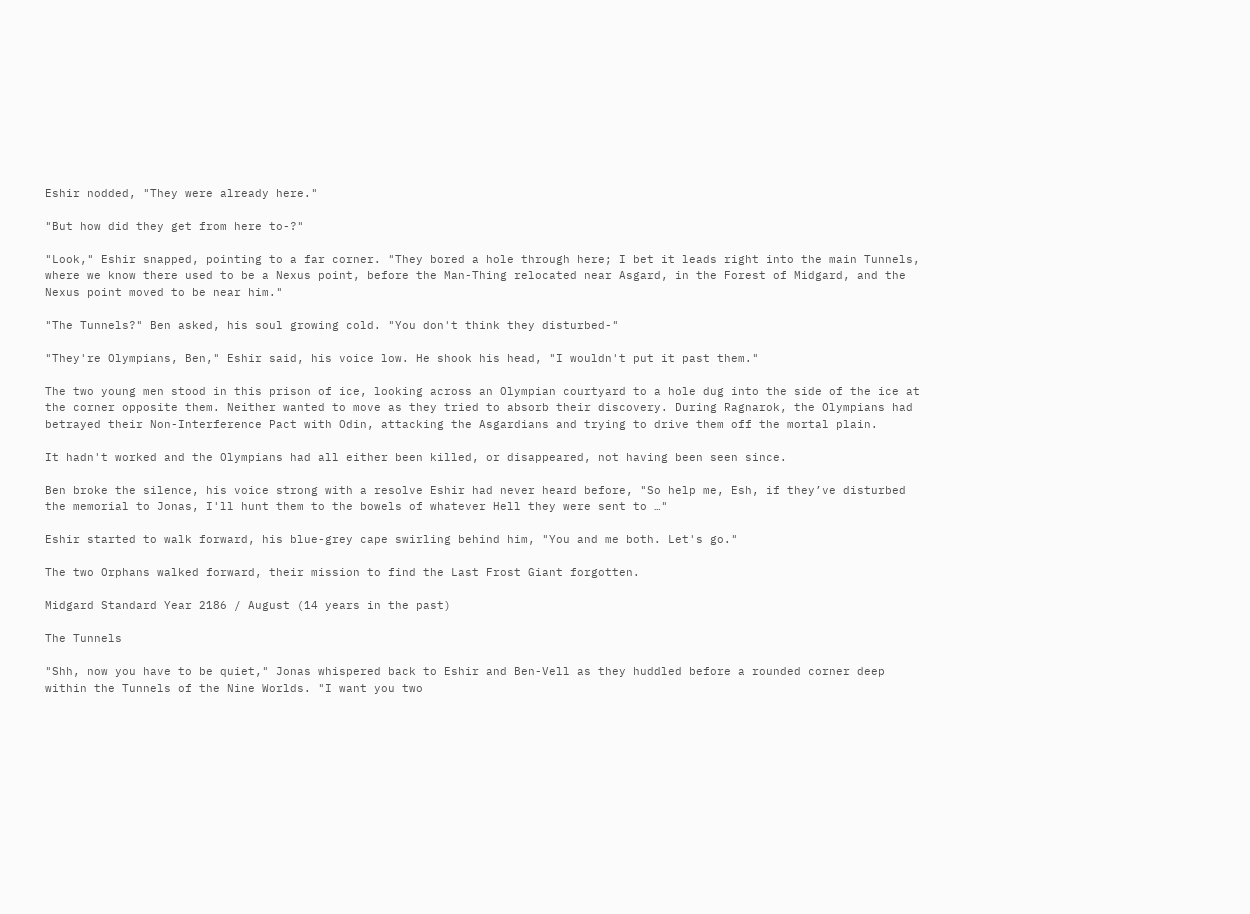Eshir nodded, "They were already here."

"But how did they get from here to-?"

"Look," Eshir snapped, pointing to a far corner. "They bored a hole through here; I bet it leads right into the main Tunnels, where we know there used to be a Nexus point, before the Man-Thing relocated near Asgard, in the Forest of Midgard, and the Nexus point moved to be near him."

"The Tunnels?" Ben asked, his soul growing cold. "You don't think they disturbed-"

"They're Olympians, Ben," Eshir said, his voice low. He shook his head, "I wouldn't put it past them."

The two young men stood in this prison of ice, looking across an Olympian courtyard to a hole dug into the side of the ice at the corner opposite them. Neither wanted to move as they tried to absorb their discovery. During Ragnarok, the Olympians had betrayed their Non-Interference Pact with Odin, attacking the Asgardians and trying to drive them off the mortal plain.

It hadn't worked and the Olympians had all either been killed, or disappeared, not having been seen since.

Ben broke the silence, his voice strong with a resolve Eshir had never heard before, "So help me, Esh, if they’ve disturbed the memorial to Jonas, I'll hunt them to the bowels of whatever Hell they were sent to …"

Eshir started to walk forward, his blue-grey cape swirling behind him, "You and me both. Let's go."

The two Orphans walked forward, their mission to find the Last Frost Giant forgotten.

Midgard Standard Year 2186 / August (14 years in the past)

The Tunnels

"Shh, now you have to be quiet," Jonas whispered back to Eshir and Ben-Vell as they huddled before a rounded corner deep within the Tunnels of the Nine Worlds. "I want you two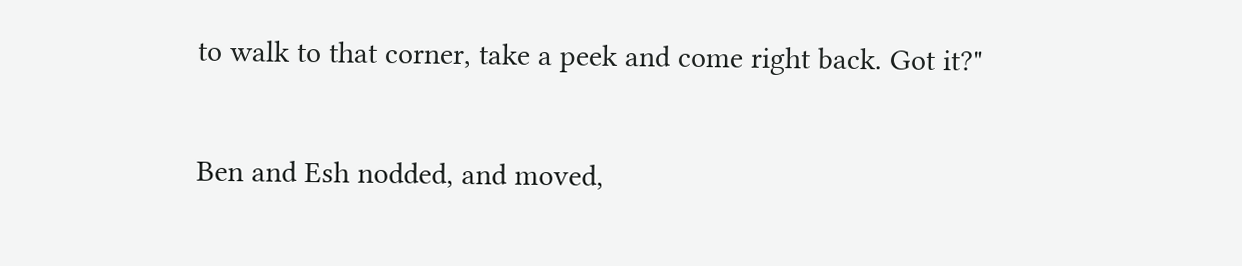to walk to that corner, take a peek and come right back. Got it?"

Ben and Esh nodded, and moved,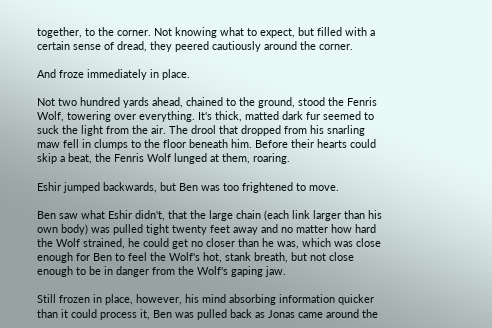together, to the corner. Not knowing what to expect, but filled with a certain sense of dread, they peered cautiously around the corner.

And froze immediately in place.

Not two hundred yards ahead, chained to the ground, stood the Fenris Wolf, towering over everything. It's thick, matted dark fur seemed to suck the light from the air. The drool that dropped from his snarling maw fell in clumps to the floor beneath him. Before their hearts could skip a beat, the Fenris Wolf lunged at them, roaring.

Eshir jumped backwards, but Ben was too frightened to move.

Ben saw what Eshir didn't, that the large chain (each link larger than his own body) was pulled tight twenty feet away and no matter how hard the Wolf strained, he could get no closer than he was, which was close enough for Ben to feel the Wolf's hot, stank breath, but not close enough to be in danger from the Wolf's gaping jaw.

Still frozen in place, however, his mind absorbing information quicker than it could process it, Ben was pulled back as Jonas came around the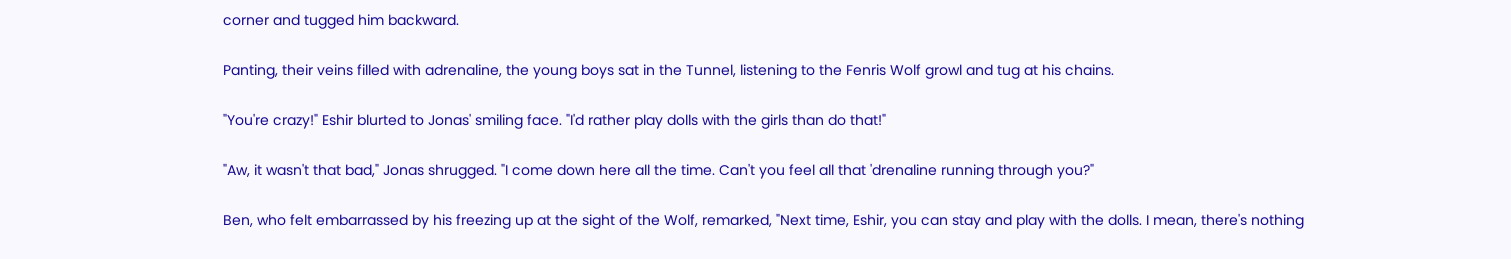corner and tugged him backward.

Panting, their veins filled with adrenaline, the young boys sat in the Tunnel, listening to the Fenris Wolf growl and tug at his chains.

"You're crazy!" Eshir blurted to Jonas' smiling face. "I'd rather play dolls with the girls than do that!"

"Aw, it wasn't that bad," Jonas shrugged. "I come down here all the time. Can't you feel all that 'drenaline running through you?"

Ben, who felt embarrassed by his freezing up at the sight of the Wolf, remarked, "Next time, Eshir, you can stay and play with the dolls. I mean, there's nothing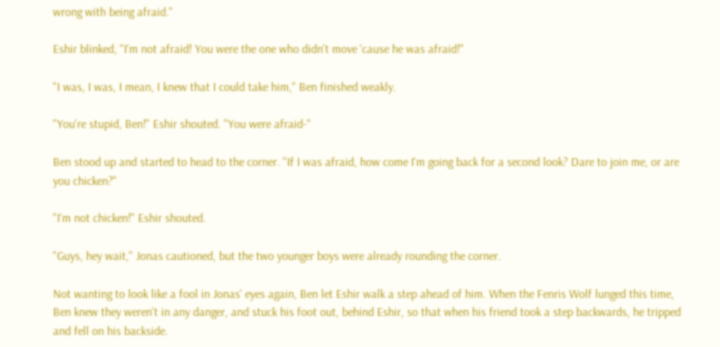wrong with being afraid."

Eshir blinked, "I'm not afraid! You were the one who didn't move 'cause he was afraid!"

"I was, I was, I mean, I knew that I could take him," Ben finished weakly.

"You're stupid, Ben!" Eshir shouted. "You were afraid-"

Ben stood up and started to head to the corner. "If I was afraid, how come I'm going back for a second look? Dare to join me, or are you chicken?"

"I'm not chicken!" Eshir shouted.

"Guys, hey wait," Jonas cautioned, but the two younger boys were already rounding the corner.

Not wanting to look like a fool in Jonas' eyes again, Ben let Eshir walk a step ahead of him. When the Fenris Wolf lunged this time, Ben knew they weren't in any danger, and stuck his foot out, behind Eshir, so that when his friend took a step backwards, he tripped and fell on his backside.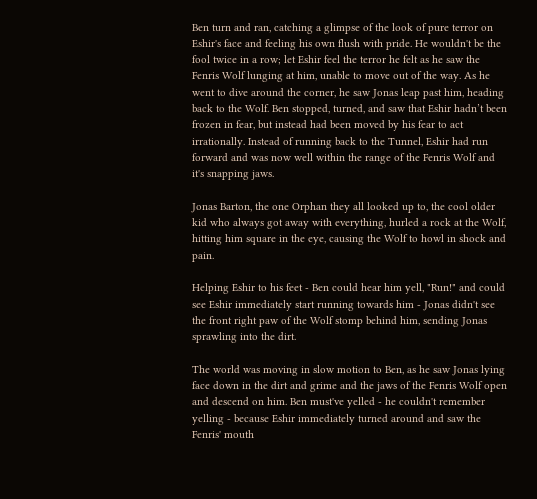Ben turn and ran, catching a glimpse of the look of pure terror on Eshir's face and feeling his own flush with pride. He wouldn't be the fool twice in a row; let Eshir feel the terror he felt as he saw the Fenris Wolf lunging at him, unable to move out of the way. As he went to dive around the corner, he saw Jonas leap past him, heading back to the Wolf. Ben stopped, turned, and saw that Eshir hadn’t been frozen in fear, but instead had been moved by his fear to act irrationally. Instead of running back to the Tunnel, Eshir had run forward and was now well within the range of the Fenris Wolf and it's snapping jaws.

Jonas Barton, the one Orphan they all looked up to, the cool older kid who always got away with everything, hurled a rock at the Wolf, hitting him square in the eye, causing the Wolf to howl in shock and pain.

Helping Eshir to his feet - Ben could hear him yell, "Run!" and could see Eshir immediately start running towards him - Jonas didn't see the front right paw of the Wolf stomp behind him, sending Jonas sprawling into the dirt.

The world was moving in slow motion to Ben, as he saw Jonas lying face down in the dirt and grime and the jaws of the Fenris Wolf open and descend on him. Ben must've yelled - he couldn't remember yelling - because Eshir immediately turned around and saw the Fenris' mouth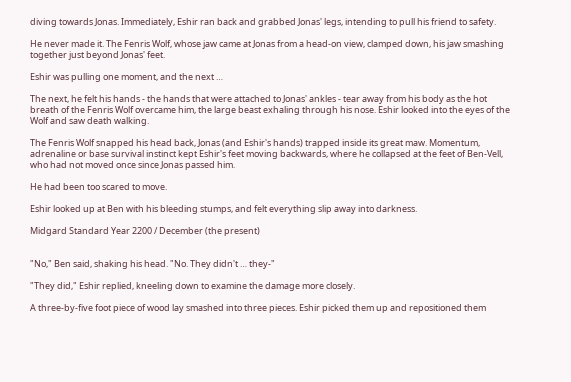diving towards Jonas. Immediately, Eshir ran back and grabbed Jonas' legs, intending to pull his friend to safety.

He never made it. The Fenris Wolf, whose jaw came at Jonas from a head-on view, clamped down, his jaw smashing together just beyond Jonas' feet.

Eshir was pulling one moment, and the next …

The next, he felt his hands - the hands that were attached to Jonas' ankles - tear away from his body as the hot breath of the Fenris Wolf overcame him, the large beast exhaling through his nose. Eshir looked into the eyes of the Wolf and saw death walking.

The Fenris Wolf snapped his head back, Jonas (and Eshir's hands) trapped inside its great maw. Momentum, adrenaline or base survival instinct kept Eshir's feet moving backwards, where he collapsed at the feet of Ben-Vell, who had not moved once since Jonas passed him.

He had been too scared to move.

Eshir looked up at Ben with his bleeding stumps, and felt everything slip away into darkness.

Midgard Standard Year 2200 / December (the present)


"No," Ben said, shaking his head. "No. They didn't … they-"

"They did," Eshir replied, kneeling down to examine the damage more closely.

A three-by-five foot piece of wood lay smashed into three pieces. Eshir picked them up and repositioned them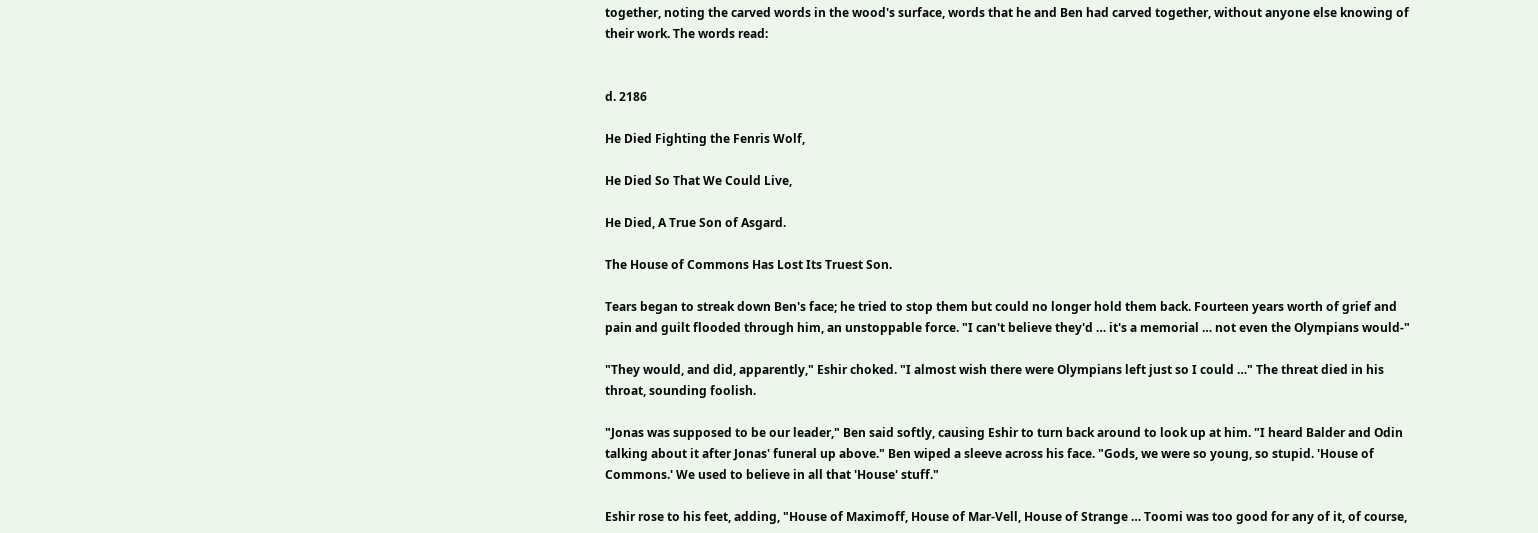together, noting the carved words in the wood's surface, words that he and Ben had carved together, without anyone else knowing of their work. The words read:


d. 2186

He Died Fighting the Fenris Wolf,

He Died So That We Could Live,

He Died, A True Son of Asgard.

The House of Commons Has Lost Its Truest Son.

Tears began to streak down Ben's face; he tried to stop them but could no longer hold them back. Fourteen years worth of grief and pain and guilt flooded through him, an unstoppable force. "I can't believe they'd … it's a memorial … not even the Olympians would-"

"They would, and did, apparently," Eshir choked. "I almost wish there were Olympians left just so I could …" The threat died in his throat, sounding foolish.

"Jonas was supposed to be our leader," Ben said softly, causing Eshir to turn back around to look up at him. "I heard Balder and Odin talking about it after Jonas' funeral up above." Ben wiped a sleeve across his face. "Gods, we were so young, so stupid. 'House of Commons.' We used to believe in all that 'House' stuff."

Eshir rose to his feet, adding, "House of Maximoff, House of Mar-Vell, House of Strange … Toomi was too good for any of it, of course,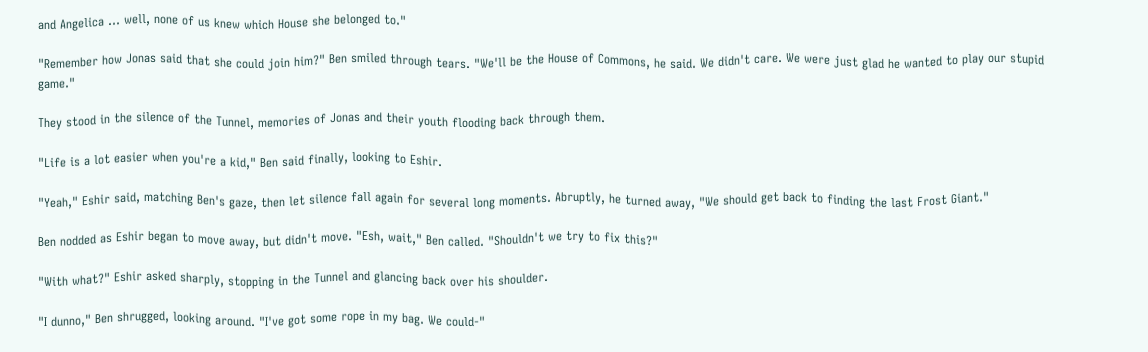and Angelica … well, none of us knew which House she belonged to."

"Remember how Jonas said that she could join him?" Ben smiled through tears. "We'll be the House of Commons, he said. We didn't care. We were just glad he wanted to play our stupid game."

They stood in the silence of the Tunnel, memories of Jonas and their youth flooding back through them.

"Life is a lot easier when you're a kid," Ben said finally, looking to Eshir.

"Yeah," Eshir said, matching Ben's gaze, then let silence fall again for several long moments. Abruptly, he turned away, "We should get back to finding the last Frost Giant."

Ben nodded as Eshir began to move away, but didn't move. "Esh, wait," Ben called. "Shouldn't we try to fix this?"

"With what?" Eshir asked sharply, stopping in the Tunnel and glancing back over his shoulder.

"I dunno," Ben shrugged, looking around. "I've got some rope in my bag. We could-"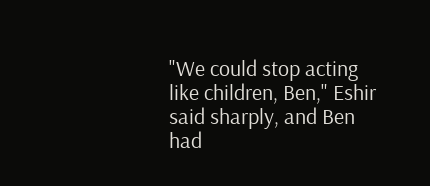"We could stop acting like children, Ben," Eshir said sharply, and Ben had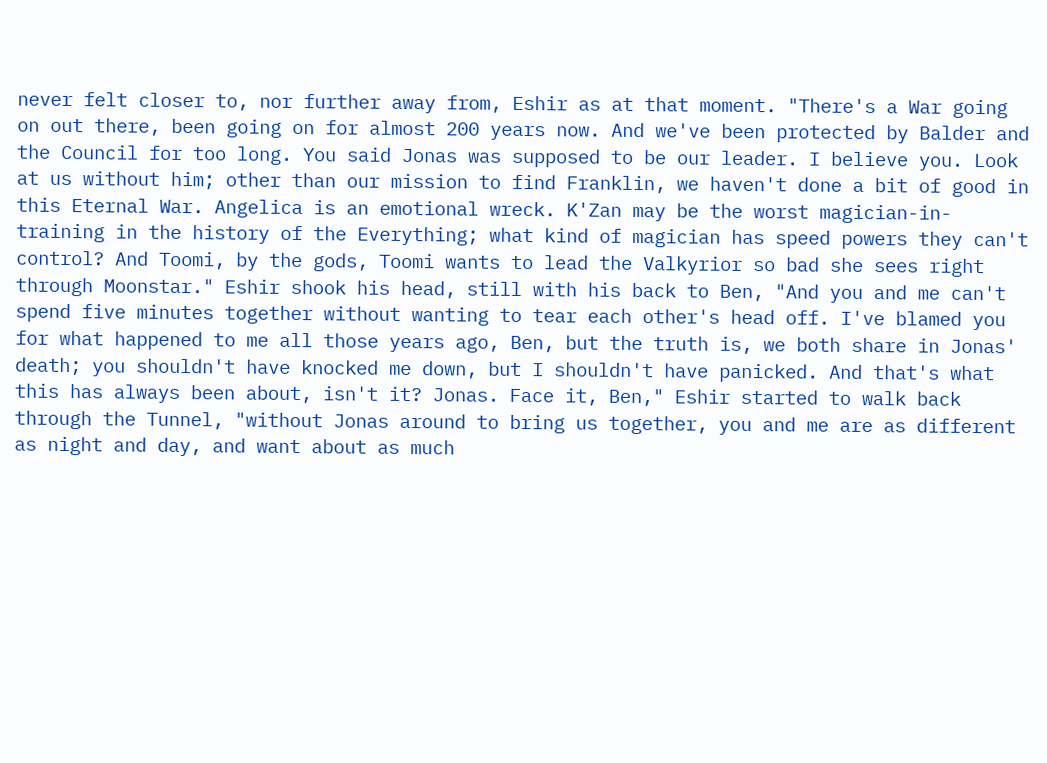never felt closer to, nor further away from, Eshir as at that moment. "There's a War going on out there, been going on for almost 200 years now. And we've been protected by Balder and the Council for too long. You said Jonas was supposed to be our leader. I believe you. Look at us without him; other than our mission to find Franklin, we haven't done a bit of good in this Eternal War. Angelica is an emotional wreck. K'Zan may be the worst magician-in-training in the history of the Everything; what kind of magician has speed powers they can't control? And Toomi, by the gods, Toomi wants to lead the Valkyrior so bad she sees right through Moonstar." Eshir shook his head, still with his back to Ben, "And you and me can't spend five minutes together without wanting to tear each other's head off. I've blamed you for what happened to me all those years ago, Ben, but the truth is, we both share in Jonas' death; you shouldn't have knocked me down, but I shouldn't have panicked. And that's what this has always been about, isn't it? Jonas. Face it, Ben," Eshir started to walk back through the Tunnel, "without Jonas around to bring us together, you and me are as different as night and day, and want about as much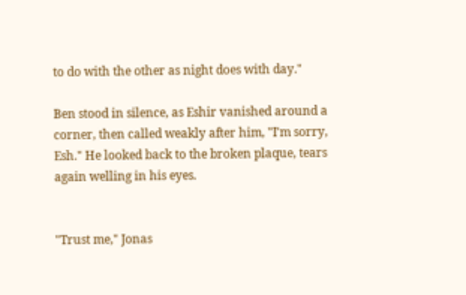to do with the other as night does with day."

Ben stood in silence, as Eshir vanished around a corner, then called weakly after him, "I'm sorry, Esh." He looked back to the broken plaque, tears again welling in his eyes.


"Trust me," Jonas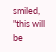smiled, "this will be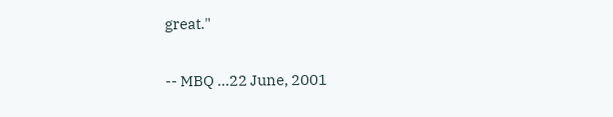great."

-- MBQ …22 June, 2001